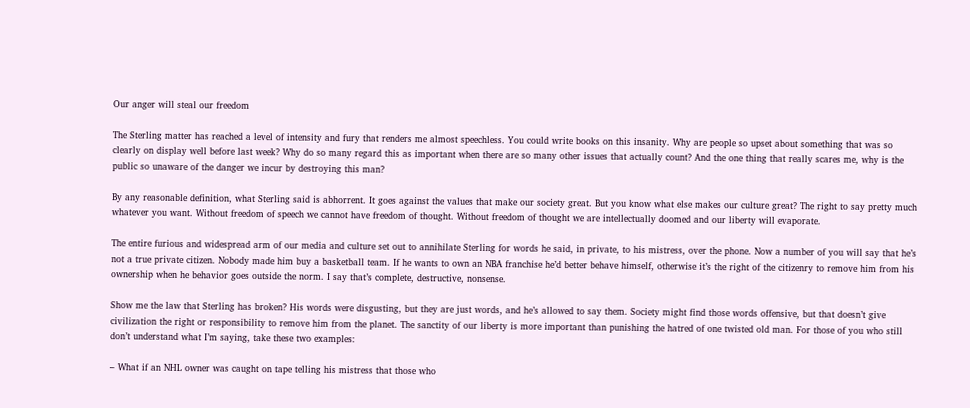Our anger will steal our freedom

The Sterling matter has reached a level of intensity and fury that renders me almost speechless. You could write books on this insanity. Why are people so upset about something that was so clearly on display well before last week? Why do so many regard this as important when there are so many other issues that actually count? And the one thing that really scares me, why is the public so unaware of the danger we incur by destroying this man?

By any reasonable definition, what Sterling said is abhorrent. It goes against the values that make our society great. But you know what else makes our culture great? The right to say pretty much whatever you want. Without freedom of speech we cannot have freedom of thought. Without freedom of thought we are intellectually doomed and our liberty will evaporate.

The entire furious and widespread arm of our media and culture set out to annihilate Sterling for words he said, in private, to his mistress, over the phone. Now a number of you will say that he’s not a true private citizen. Nobody made him buy a basketball team. If he wants to own an NBA franchise he’d better behave himself, otherwise it’s the right of the citizenry to remove him from his ownership when he behavior goes outside the norm. I say that’s complete, destructive, nonsense.

Show me the law that Sterling has broken? His words were disgusting, but they are just words, and he’s allowed to say them. Society might find those words offensive, but that doesn’t give civilization the right or responsibility to remove him from the planet. The sanctity of our liberty is more important than punishing the hatred of one twisted old man. For those of you who still don’t understand what I’m saying, take these two examples:

– What if an NHL owner was caught on tape telling his mistress that those who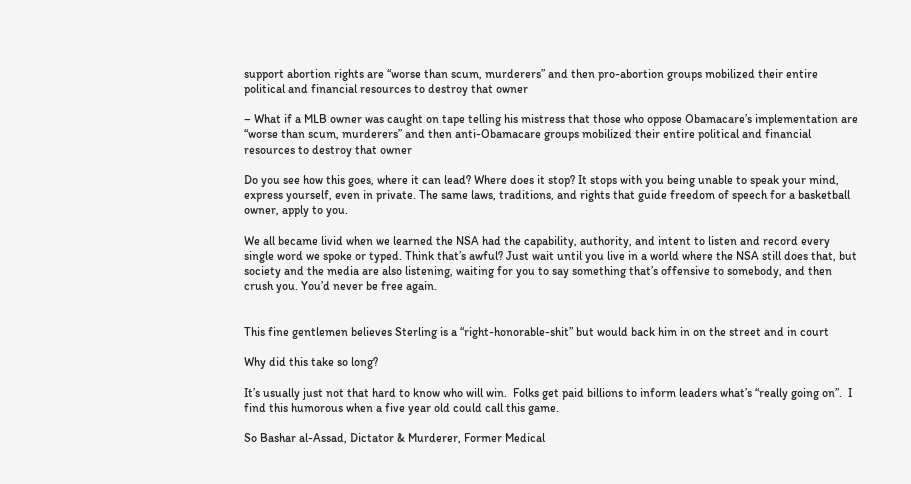support abortion rights are “worse than scum, murderers” and then pro-abortion groups mobilized their entire political and financial resources to destroy that owner

– What if a MLB owner was caught on tape telling his mistress that those who oppose Obamacare’s implementation are “worse than scum, murderers” and then anti-Obamacare groups mobilized their entire political and financial resources to destroy that owner

Do you see how this goes, where it can lead? Where does it stop? It stops with you being unable to speak your mind, express yourself, even in private. The same laws, traditions, and rights that guide freedom of speech for a basketball owner, apply to you.

We all became livid when we learned the NSA had the capability, authority, and intent to listen and record every single word we spoke or typed. Think that’s awful? Just wait until you live in a world where the NSA still does that, but society and the media are also listening, waiting for you to say something that’s offensive to somebody, and then crush you. You’d never be free again.


This fine gentlemen believes Sterling is a “right-honorable-shit” but would back him in on the street and in court

Why did this take so long?

It’s usually just not that hard to know who will win.  Folks get paid billions to inform leaders what’s “really going on”.  I find this humorous when a five year old could call this game.

So Bashar al-Assad, Dictator & Murderer, Former Medical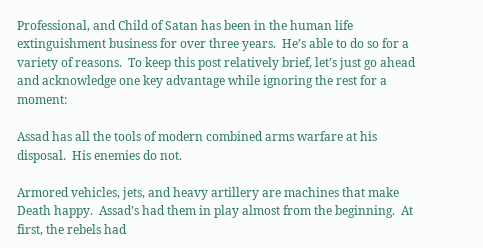Professional, and Child of Satan has been in the human life extinguishment business for over three years.  He’s able to do so for a variety of reasons.  To keep this post relatively brief, let’s just go ahead and acknowledge one key advantage while ignoring the rest for a moment:

Assad has all the tools of modern combined arms warfare at his disposal.  His enemies do not.

Armored vehicles, jets, and heavy artillery are machines that make Death happy.  Assad’s had them in play almost from the beginning.  At first, the rebels had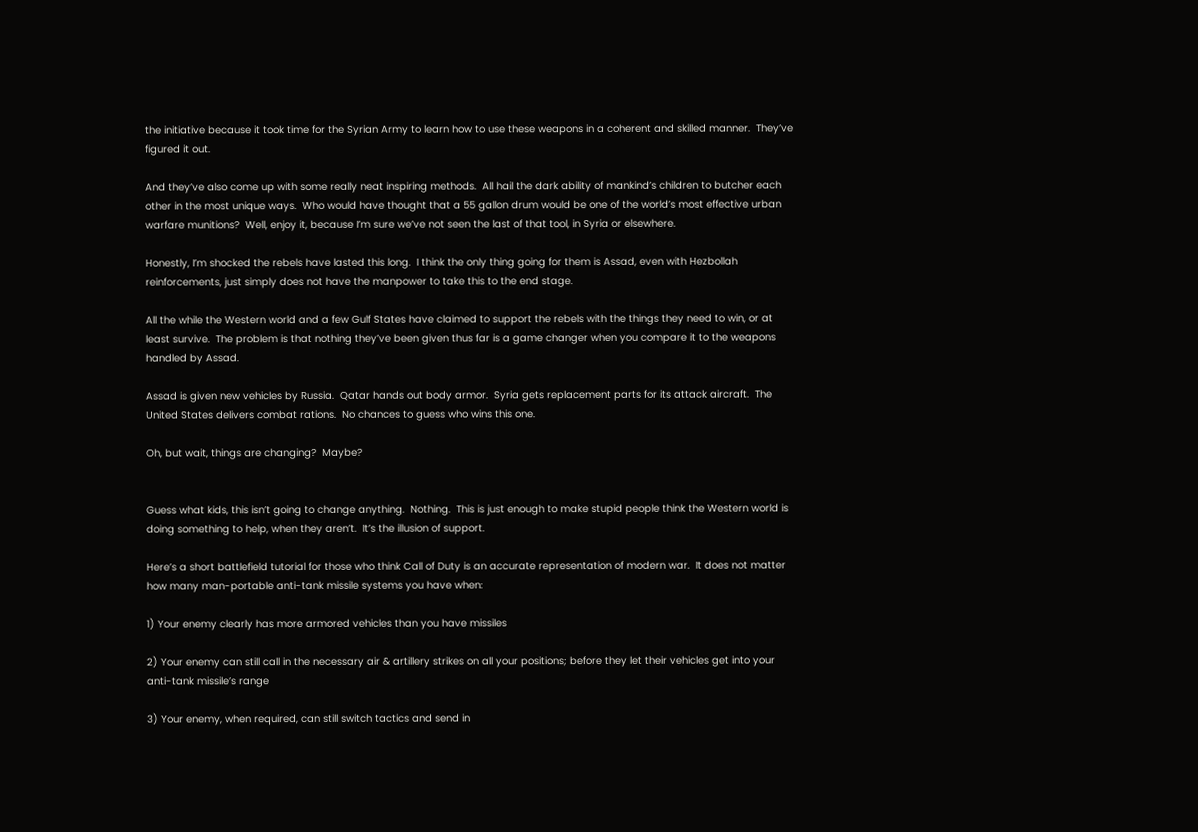the initiative because it took time for the Syrian Army to learn how to use these weapons in a coherent and skilled manner.  They’ve figured it out.

And they’ve also come up with some really neat inspiring methods.  All hail the dark ability of mankind’s children to butcher each other in the most unique ways.  Who would have thought that a 55 gallon drum would be one of the world’s most effective urban warfare munitions?  Well, enjoy it, because I’m sure we’ve not seen the last of that tool, in Syria or elsewhere.

Honestly, I’m shocked the rebels have lasted this long.  I think the only thing going for them is Assad, even with Hezbollah reinforcements, just simply does not have the manpower to take this to the end stage.

All the while the Western world and a few Gulf States have claimed to support the rebels with the things they need to win, or at least survive.  The problem is that nothing they’ve been given thus far is a game changer when you compare it to the weapons handled by Assad.

Assad is given new vehicles by Russia.  Qatar hands out body armor.  Syria gets replacement parts for its attack aircraft.  The United States delivers combat rations.  No chances to guess who wins this one.

Oh, but wait, things are changing?  Maybe?


Guess what kids, this isn’t going to change anything.  Nothing.  This is just enough to make stupid people think the Western world is doing something to help, when they aren’t.  It’s the illusion of support.

Here’s a short battlefield tutorial for those who think Call of Duty is an accurate representation of modern war.  It does not matter how many man-portable anti-tank missile systems you have when:

1) Your enemy clearly has more armored vehicles than you have missiles

2) Your enemy can still call in the necessary air & artillery strikes on all your positions; before they let their vehicles get into your anti-tank missile’s range

3) Your enemy, when required, can still switch tactics and send in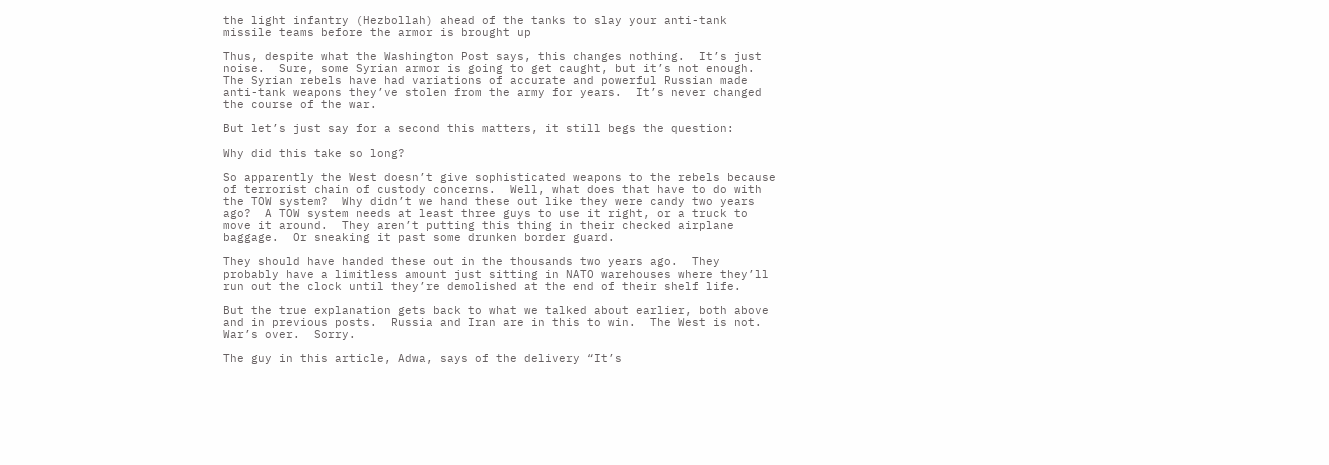the light infantry (Hezbollah) ahead of the tanks to slay your anti-tank missile teams before the armor is brought up

Thus, despite what the Washington Post says, this changes nothing.  It’s just noise.  Sure, some Syrian armor is going to get caught, but it’s not enough.  The Syrian rebels have had variations of accurate and powerful Russian made anti-tank weapons they’ve stolen from the army for years.  It’s never changed the course of the war.

But let’s just say for a second this matters, it still begs the question:

Why did this take so long?

So apparently the West doesn’t give sophisticated weapons to the rebels because of terrorist chain of custody concerns.  Well, what does that have to do with the TOW system?  Why didn’t we hand these out like they were candy two years ago?  A TOW system needs at least three guys to use it right, or a truck to move it around.  They aren’t putting this thing in their checked airplane baggage.  Or sneaking it past some drunken border guard.

They should have handed these out in the thousands two years ago.  They probably have a limitless amount just sitting in NATO warehouses where they’ll run out the clock until they’re demolished at the end of their shelf life.

But the true explanation gets back to what we talked about earlier, both above and in previous posts.  Russia and Iran are in this to win.  The West is not.  War’s over.  Sorry.

The guy in this article, Adwa, says of the delivery “It’s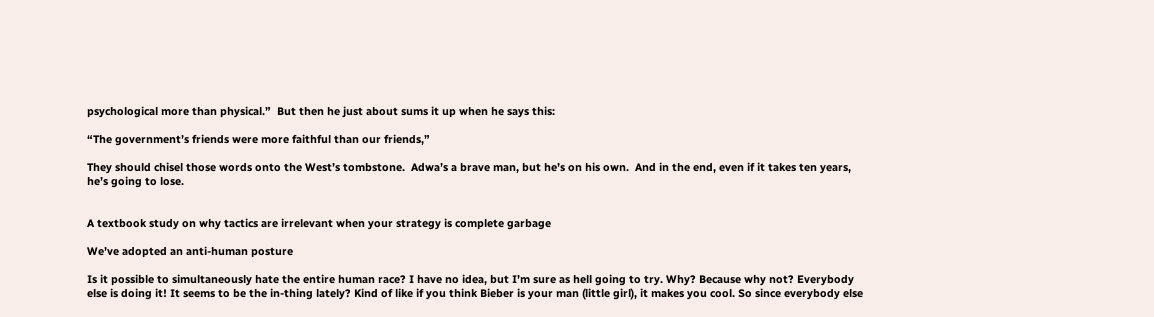psychological more than physical.”  But then he just about sums it up when he says this:

“The government’s friends were more faithful than our friends,”

They should chisel those words onto the West’s tombstone.  Adwa’s a brave man, but he’s on his own.  And in the end, even if it takes ten years, he’s going to lose.


A textbook study on why tactics are irrelevant when your strategy is complete garbage

We’ve adopted an anti-human posture

Is it possible to simultaneously hate the entire human race? I have no idea, but I’m sure as hell going to try. Why? Because why not? Everybody else is doing it! It seems to be the in-thing lately? Kind of like if you think Bieber is your man (little girl), it makes you cool. So since everybody else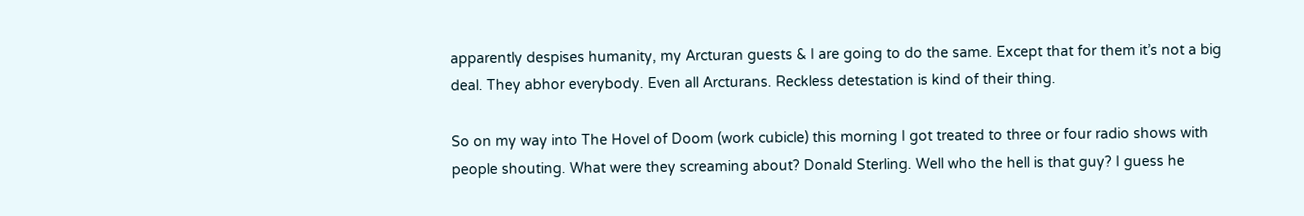apparently despises humanity, my Arcturan guests & I are going to do the same. Except that for them it’s not a big deal. They abhor everybody. Even all Arcturans. Reckless detestation is kind of their thing.

So on my way into The Hovel of Doom (work cubicle) this morning I got treated to three or four radio shows with people shouting. What were they screaming about? Donald Sterling. Well who the hell is that guy? I guess he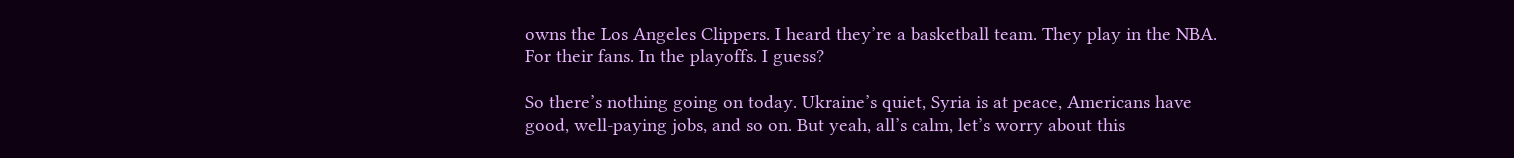owns the Los Angeles Clippers. I heard they’re a basketball team. They play in the NBA. For their fans. In the playoffs. I guess?

So there’s nothing going on today. Ukraine’s quiet, Syria is at peace, Americans have good, well-paying jobs, and so on. But yeah, all’s calm, let’s worry about this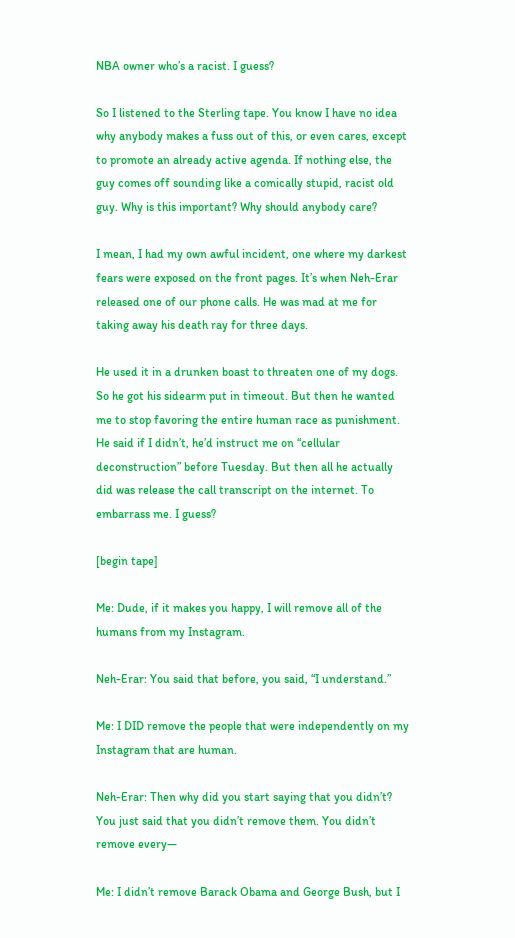NBA owner who’s a racist. I guess?

So I listened to the Sterling tape. You know I have no idea why anybody makes a fuss out of this, or even cares, except to promote an already active agenda. If nothing else, the guy comes off sounding like a comically stupid, racist old guy. Why is this important? Why should anybody care?

I mean, I had my own awful incident, one where my darkest fears were exposed on the front pages. It’s when Neh-Erar released one of our phone calls. He was mad at me for taking away his death ray for three days.

He used it in a drunken boast to threaten one of my dogs. So he got his sidearm put in timeout. But then he wanted me to stop favoring the entire human race as punishment. He said if I didn’t, he’d instruct me on “cellular deconstruction” before Tuesday. But then all he actually did was release the call transcript on the internet. To embarrass me. I guess?

[begin tape]

Me: Dude, if it makes you happy, I will remove all of the humans from my Instagram.

Neh-Erar: You said that before, you said, “I understand.”

Me: I DID remove the people that were independently on my Instagram that are human.

Neh-Erar: Then why did you start saying that you didn’t? You just said that you didn’t remove them. You didn’t remove every—

Me: I didn’t remove Barack Obama and George Bush, but I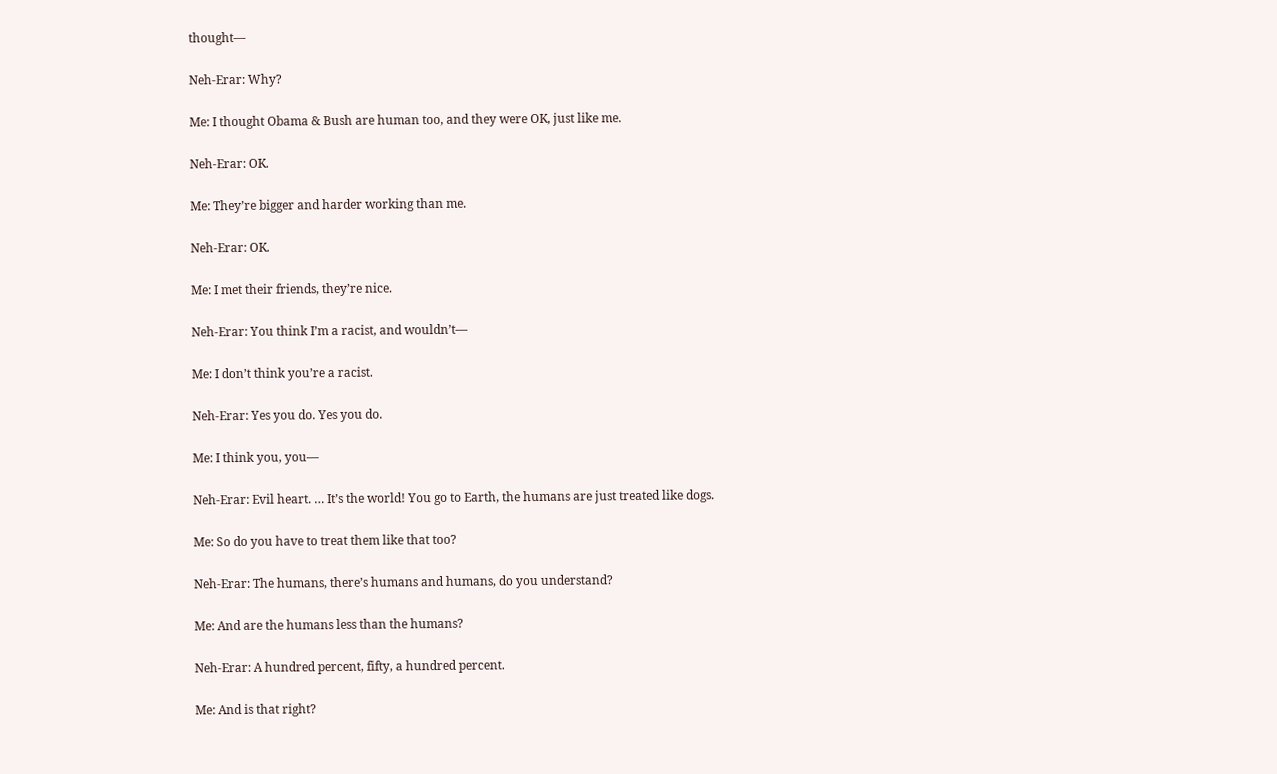thought—

Neh-Erar: Why?

Me: I thought Obama & Bush are human too, and they were OK, just like me.

Neh-Erar: OK.

Me: They’re bigger and harder working than me.

Neh-Erar: OK.

Me: I met their friends, they’re nice.

Neh-Erar: You think I’m a racist, and wouldn’t—

Me: I don’t think you’re a racist.

Neh-Erar: Yes you do. Yes you do.

Me: I think you, you—

Neh-Erar: Evil heart. … It’s the world! You go to Earth, the humans are just treated like dogs.

Me: So do you have to treat them like that too?

Neh-Erar: The humans, there’s humans and humans, do you understand?

Me: And are the humans less than the humans?

Neh-Erar: A hundred percent, fifty, a hundred percent.

Me: And is that right?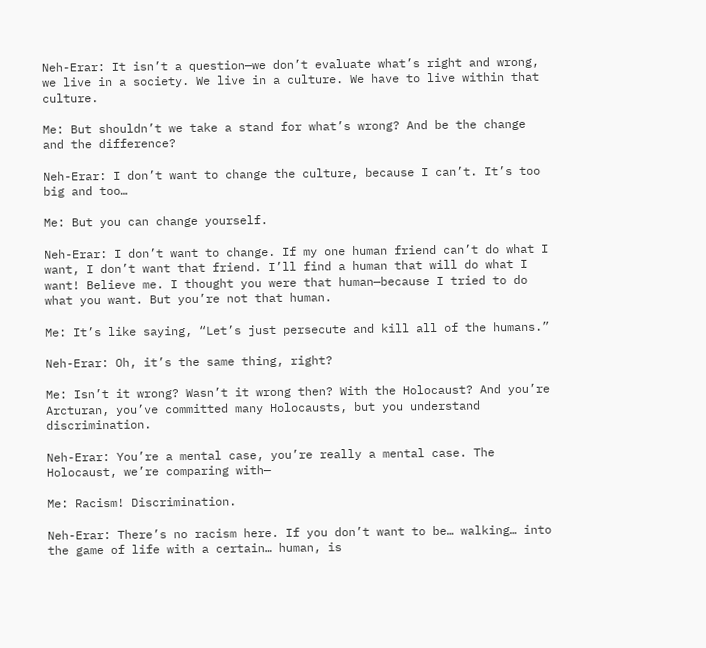Neh-Erar: It isn’t a question—we don’t evaluate what’s right and wrong, we live in a society. We live in a culture. We have to live within that culture.

Me: But shouldn’t we take a stand for what’s wrong? And be the change and the difference?

Neh-Erar: I don’t want to change the culture, because I can’t. It’s too big and too…

Me: But you can change yourself.

Neh-Erar: I don’t want to change. If my one human friend can’t do what I want, I don’t want that friend. I’ll find a human that will do what I want! Believe me. I thought you were that human—because I tried to do what you want. But you’re not that human.

Me: It’s like saying, “Let’s just persecute and kill all of the humans.”

Neh-Erar: Oh, it’s the same thing, right?

Me: Isn’t it wrong? Wasn’t it wrong then? With the Holocaust? And you’re Arcturan, you’ve committed many Holocausts, but you understand discrimination.

Neh-Erar: You’re a mental case, you’re really a mental case. The Holocaust, we’re comparing with—

Me: Racism! Discrimination.

Neh-Erar: There’s no racism here. If you don’t want to be… walking… into the game of life with a certain… human, is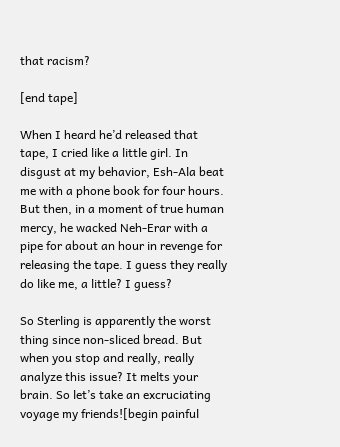that racism?

[end tape]

When I heard he’d released that tape, I cried like a little girl. In disgust at my behavior, Esh-Ala beat me with a phone book for four hours. But then, in a moment of true human mercy, he wacked Neh-Erar with a pipe for about an hour in revenge for releasing the tape. I guess they really do like me, a little? I guess?

So Sterling is apparently the worst thing since non-sliced bread. But when you stop and really, really analyze this issue? It melts your brain. So let’s take an excruciating voyage my friends![begin painful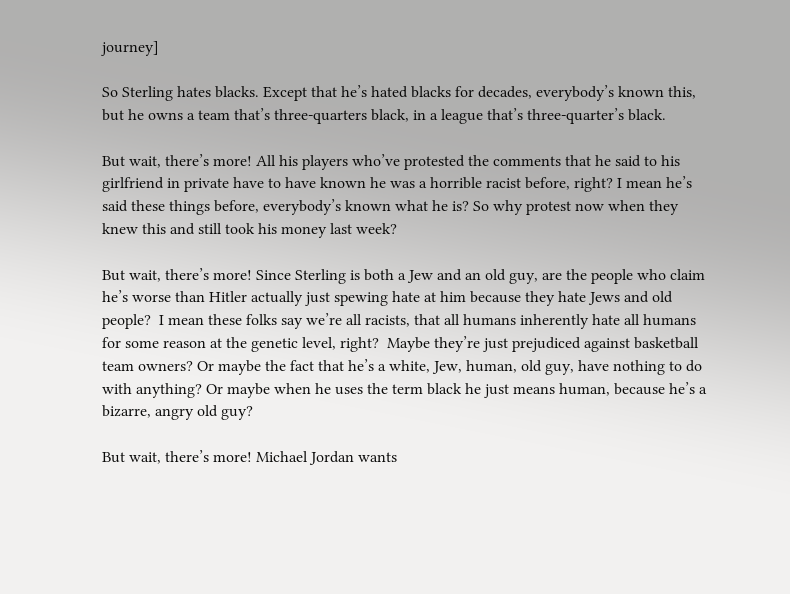journey]

So Sterling hates blacks. Except that he’s hated blacks for decades, everybody’s known this, but he owns a team that’s three-quarters black, in a league that’s three-quarter’s black.

But wait, there’s more! All his players who’ve protested the comments that he said to his girlfriend in private have to have known he was a horrible racist before, right? I mean he’s said these things before, everybody’s known what he is? So why protest now when they knew this and still took his money last week?

But wait, there’s more! Since Sterling is both a Jew and an old guy, are the people who claim he’s worse than Hitler actually just spewing hate at him because they hate Jews and old people?  I mean these folks say we’re all racists, that all humans inherently hate all humans for some reason at the genetic level, right?  Maybe they’re just prejudiced against basketball team owners? Or maybe the fact that he’s a white, Jew, human, old guy, have nothing to do with anything? Or maybe when he uses the term black he just means human, because he’s a bizarre, angry old guy?

But wait, there’s more! Michael Jordan wants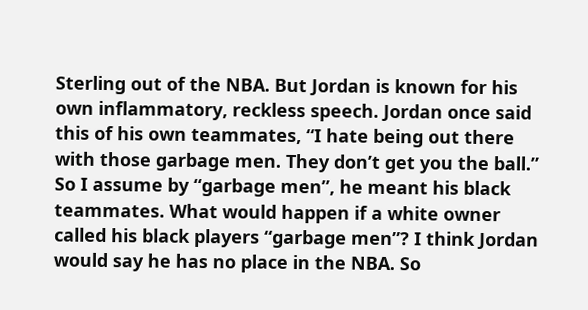Sterling out of the NBA. But Jordan is known for his own inflammatory, reckless speech. Jordan once said this of his own teammates, “I hate being out there with those garbage men. They don’t get you the ball.” So I assume by “garbage men”, he meant his black teammates. What would happen if a white owner called his black players “garbage men”? I think Jordan would say he has no place in the NBA. So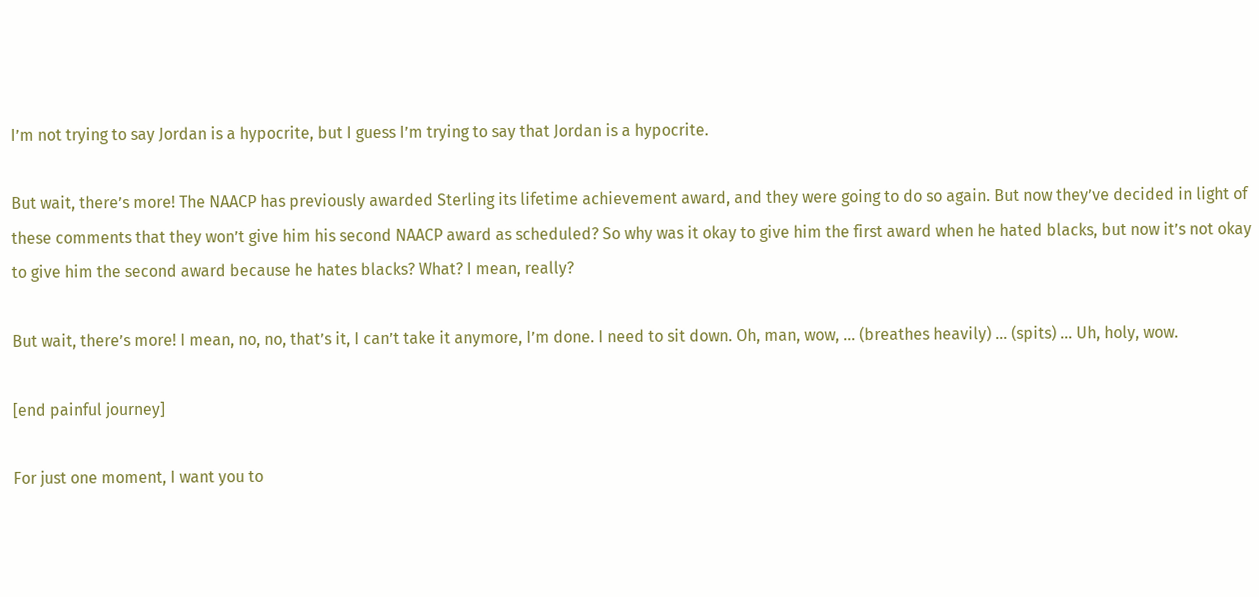I’m not trying to say Jordan is a hypocrite, but I guess I’m trying to say that Jordan is a hypocrite.

But wait, there’s more! The NAACP has previously awarded Sterling its lifetime achievement award, and they were going to do so again. But now they’ve decided in light of these comments that they won’t give him his second NAACP award as scheduled? So why was it okay to give him the first award when he hated blacks, but now it’s not okay to give him the second award because he hates blacks? What? I mean, really?

But wait, there’s more! I mean, no, no, that’s it, I can’t take it anymore, I’m done. I need to sit down. Oh, man, wow, … (breathes heavily) … (spits) … Uh, holy, wow.

[end painful journey]

For just one moment, I want you to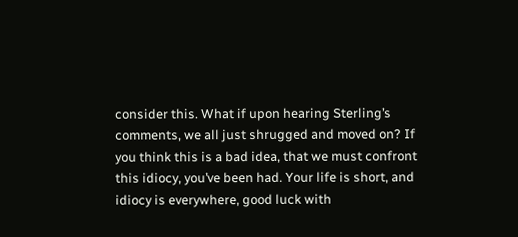consider this. What if upon hearing Sterling’s comments, we all just shrugged and moved on? If you think this is a bad idea, that we must confront this idiocy, you’ve been had. Your life is short, and idiocy is everywhere, good luck with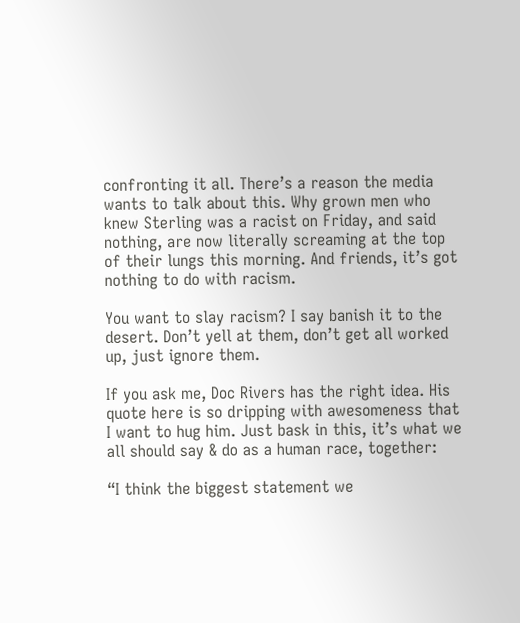confronting it all. There’s a reason the media wants to talk about this. Why grown men who knew Sterling was a racist on Friday, and said nothing, are now literally screaming at the top of their lungs this morning. And friends, it’s got nothing to do with racism.

You want to slay racism? I say banish it to the desert. Don’t yell at them, don’t get all worked up, just ignore them.

If you ask me, Doc Rivers has the right idea. His quote here is so dripping with awesomeness that I want to hug him. Just bask in this, it’s what we all should say & do as a human race, together:

“I think the biggest statement we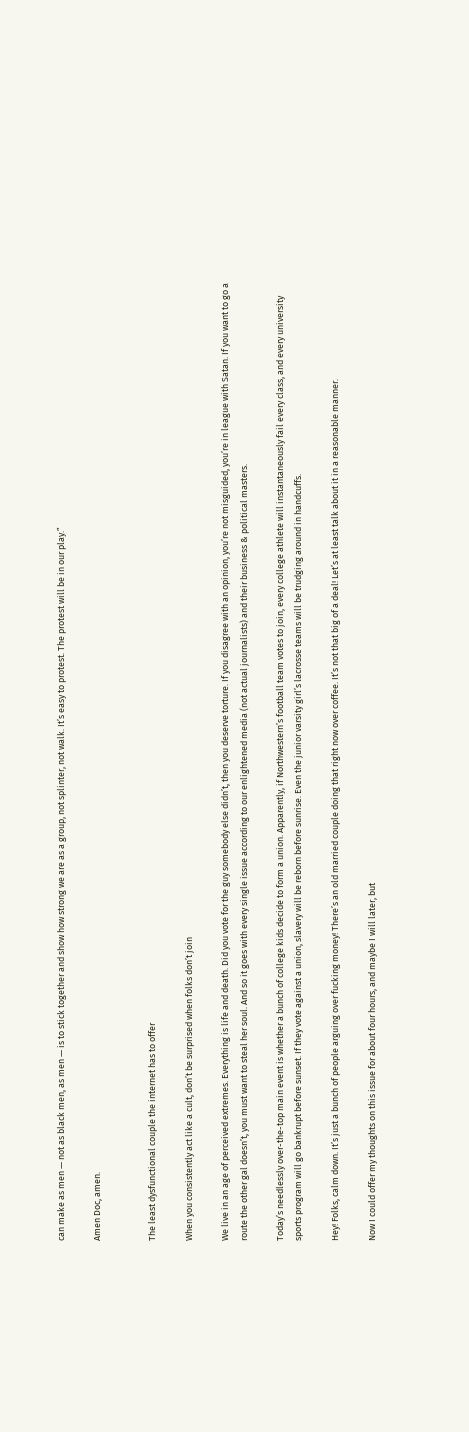can make as men — not as black men, as men — is to stick together and show how strong we are as a group, not splinter, not walk. It’s easy to protest. The protest will be in our play.”

Amen Doc, amen.


The least dysfunctional couple the internet has to offer

When you consistently act like a cult, don’t be surprised when folks don’t join

We live in an age of perceived extremes. Everything is life and death. Did you vote for the guy somebody else didn’t, then you deserve torture. If you disagree with an opinion, you’re not misguided, you’re in league with Satan. If you want to go a route the other gal doesn’t, you must want to steal her soul. And so it goes with every single issue according to our enlightened media (not actual journalists) and their business & political masters.

Today’s needlessly over-the-top main event is whether a bunch of college kids decide to form a union. Apparently, if Northwestern’s football team votes to join, every college athlete will instantaneously fail every class, and every university sports program will go bankrupt before sunset. If they vote against a union, slavery will be reborn before sunrise. Even the junior varsity girl’s lacrosse teams will be trudging around in handcuffs.

Hey! Folks, calm down. It’s just a bunch of people arguing over fucking money! There’s an old married couple doing that right now over coffee. It’s not that big of a deal! Let’s at least talk about it in a reasonable manner.

Now I could offer my thoughts on this issue for about four hours, and maybe I will later, but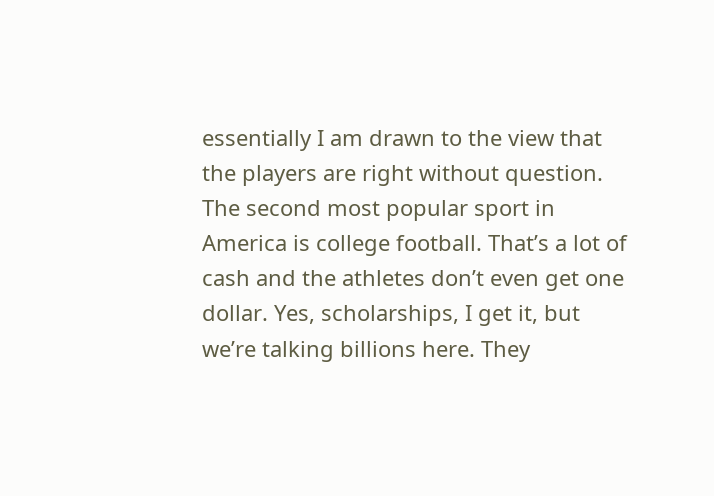essentially I am drawn to the view that the players are right without question. The second most popular sport in America is college football. That’s a lot of cash and the athletes don’t even get one dollar. Yes, scholarships, I get it, but we’re talking billions here. They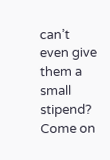can’t even give them a small stipend? Come on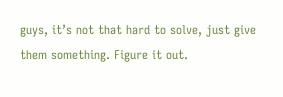guys, it’s not that hard to solve, just give them something. Figure it out.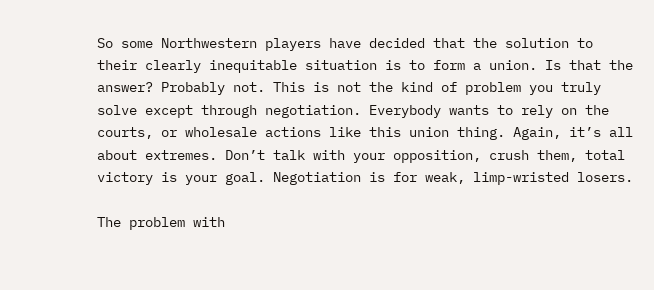So some Northwestern players have decided that the solution to their clearly inequitable situation is to form a union. Is that the answer? Probably not. This is not the kind of problem you truly solve except through negotiation. Everybody wants to rely on the courts, or wholesale actions like this union thing. Again, it’s all about extremes. Don’t talk with your opposition, crush them, total victory is your goal. Negotiation is for weak, limp-wristed losers.

The problem with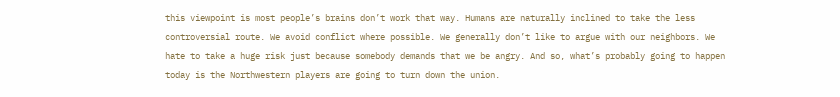this viewpoint is most people’s brains don’t work that way. Humans are naturally inclined to take the less controversial route. We avoid conflict where possible. We generally don’t like to argue with our neighbors. We hate to take a huge risk just because somebody demands that we be angry. And so, what’s probably going to happen today is the Northwestern players are going to turn down the union.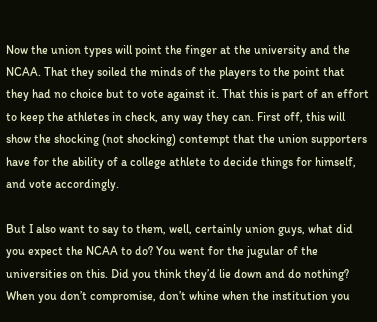Now the union types will point the finger at the university and the NCAA. That they soiled the minds of the players to the point that they had no choice but to vote against it. That this is part of an effort to keep the athletes in check, any way they can. First off, this will show the shocking (not shocking) contempt that the union supporters have for the ability of a college athlete to decide things for himself, and vote accordingly.

But I also want to say to them, well, certainly union guys, what did you expect the NCAA to do? You went for the jugular of the universities on this. Did you think they’d lie down and do nothing? When you don’t compromise, don’t whine when the institution you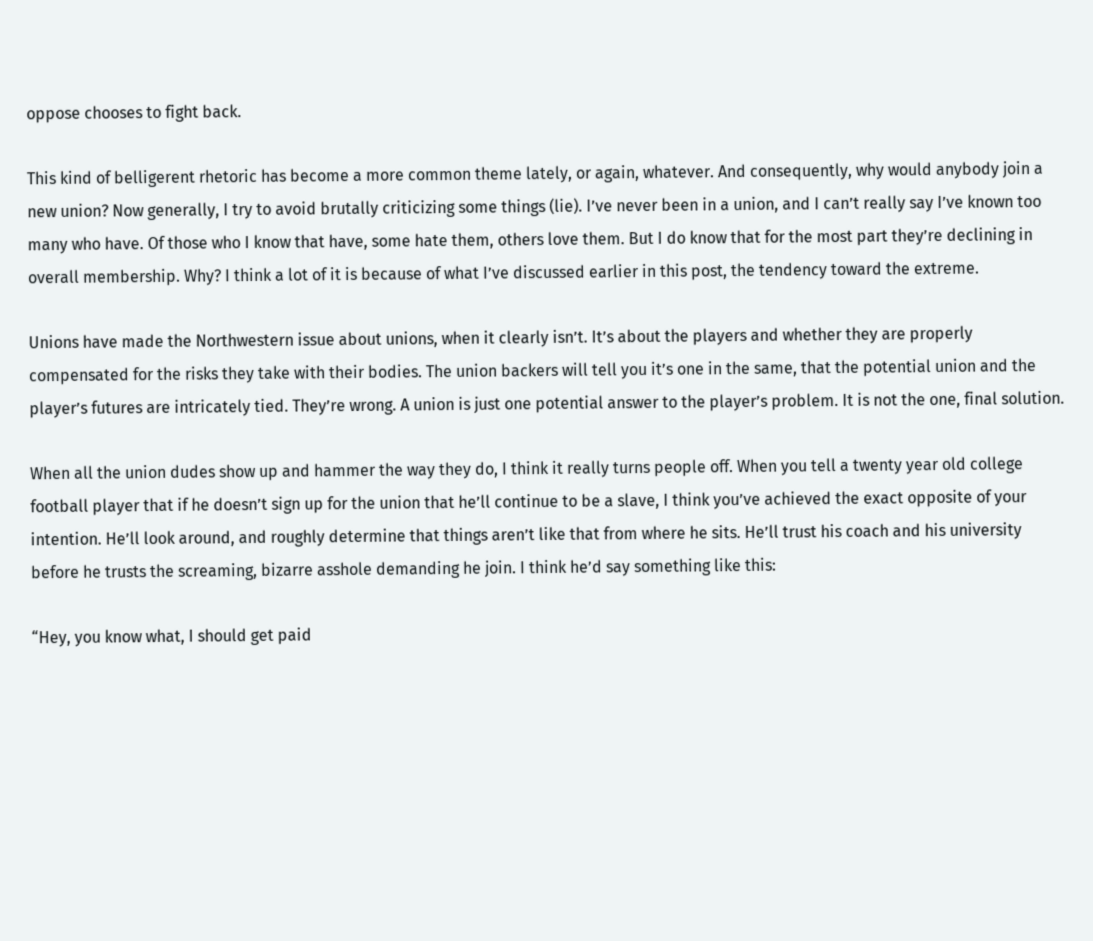oppose chooses to fight back.

This kind of belligerent rhetoric has become a more common theme lately, or again, whatever. And consequently, why would anybody join a new union? Now generally, I try to avoid brutally criticizing some things (lie). I’ve never been in a union, and I can’t really say I’ve known too many who have. Of those who I know that have, some hate them, others love them. But I do know that for the most part they’re declining in overall membership. Why? I think a lot of it is because of what I’ve discussed earlier in this post, the tendency toward the extreme.

Unions have made the Northwestern issue about unions, when it clearly isn’t. It’s about the players and whether they are properly compensated for the risks they take with their bodies. The union backers will tell you it’s one in the same, that the potential union and the player’s futures are intricately tied. They’re wrong. A union is just one potential answer to the player’s problem. It is not the one, final solution.

When all the union dudes show up and hammer the way they do, I think it really turns people off. When you tell a twenty year old college football player that if he doesn’t sign up for the union that he’ll continue to be a slave, I think you’ve achieved the exact opposite of your intention. He’ll look around, and roughly determine that things aren’t like that from where he sits. He’ll trust his coach and his university before he trusts the screaming, bizarre asshole demanding he join. I think he’d say something like this:

“Hey, you know what, I should get paid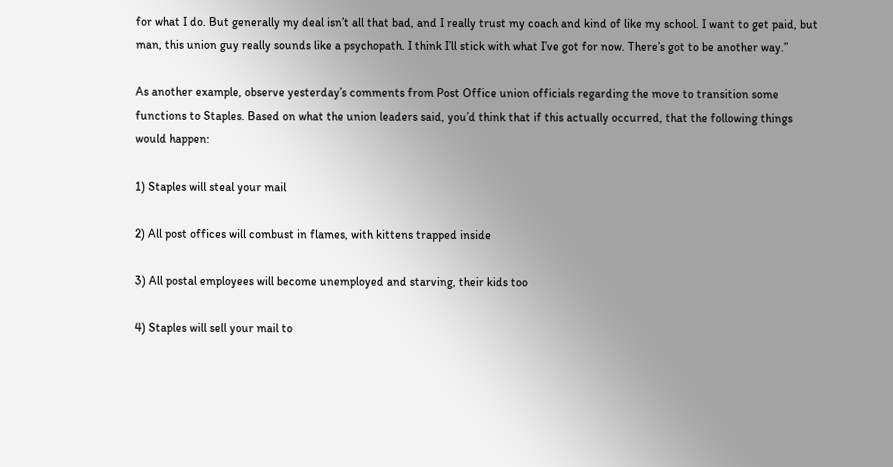for what I do. But generally my deal isn’t all that bad, and I really trust my coach and kind of like my school. I want to get paid, but man, this union guy really sounds like a psychopath. I think I’ll stick with what I’ve got for now. There’s got to be another way.”

As another example, observe yesterday’s comments from Post Office union officials regarding the move to transition some functions to Staples. Based on what the union leaders said, you’d think that if this actually occurred, that the following things would happen:

1) Staples will steal your mail

2) All post offices will combust in flames, with kittens trapped inside

3) All postal employees will become unemployed and starving, their kids too

4) Staples will sell your mail to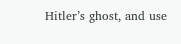Hitler’s ghost, and use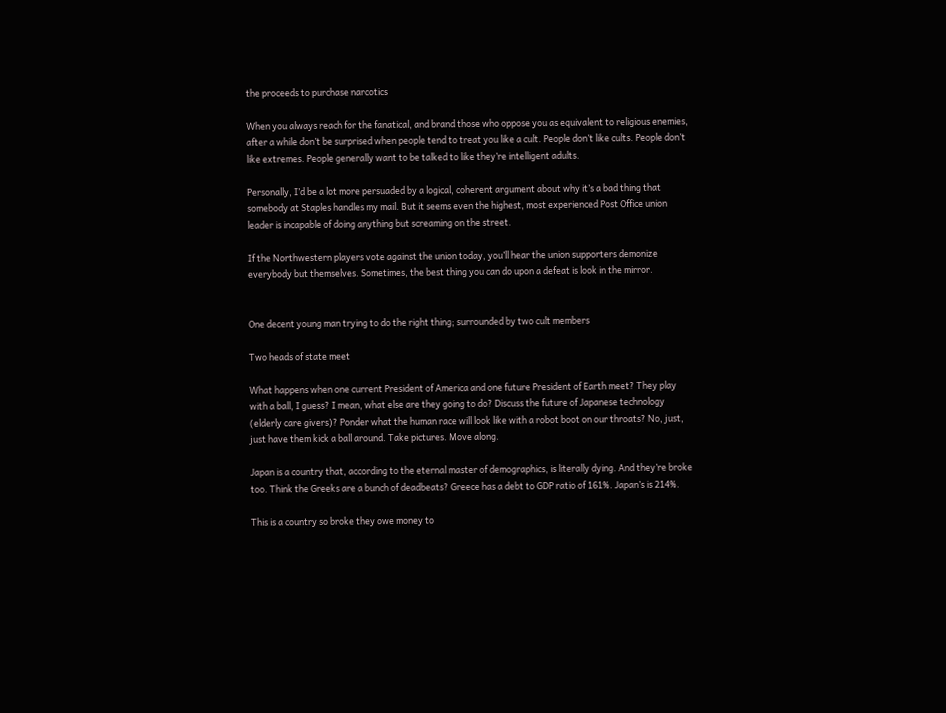the proceeds to purchase narcotics

When you always reach for the fanatical, and brand those who oppose you as equivalent to religious enemies, after a while don’t be surprised when people tend to treat you like a cult. People don’t like cults. People don’t like extremes. People generally want to be talked to like they’re intelligent adults.

Personally, I’d be a lot more persuaded by a logical, coherent argument about why it’s a bad thing that somebody at Staples handles my mail. But it seems even the highest, most experienced Post Office union leader is incapable of doing anything but screaming on the street.

If the Northwestern players vote against the union today, you’ll hear the union supporters demonize everybody but themselves. Sometimes, the best thing you can do upon a defeat is look in the mirror.


One decent young man trying to do the right thing; surrounded by two cult members

Two heads of state meet

What happens when one current President of America and one future President of Earth meet? They play with a ball, I guess? I mean, what else are they going to do? Discuss the future of Japanese technology (elderly care givers)? Ponder what the human race will look like with a robot boot on our throats? No, just, just have them kick a ball around. Take pictures. Move along.

Japan is a country that, according to the eternal master of demographics, is literally dying. And they’re broke too. Think the Greeks are a bunch of deadbeats? Greece has a debt to GDP ratio of 161%. Japan’s is 214%.

This is a country so broke they owe money to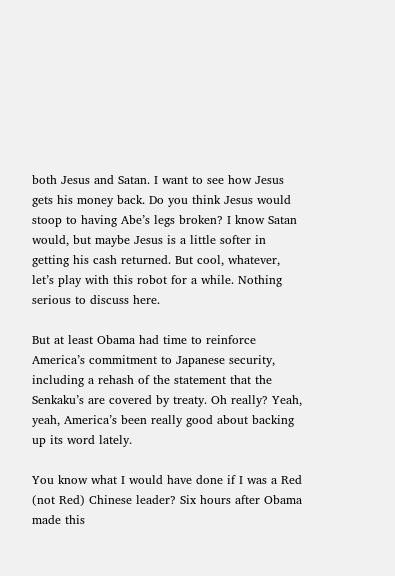both Jesus and Satan. I want to see how Jesus gets his money back. Do you think Jesus would stoop to having Abe’s legs broken? I know Satan would, but maybe Jesus is a little softer in getting his cash returned. But cool, whatever, let’s play with this robot for a while. Nothing serious to discuss here.

But at least Obama had time to reinforce America’s commitment to Japanese security, including a rehash of the statement that the Senkaku’s are covered by treaty. Oh really? Yeah, yeah, America’s been really good about backing up its word lately.

You know what I would have done if I was a Red (not Red) Chinese leader? Six hours after Obama made this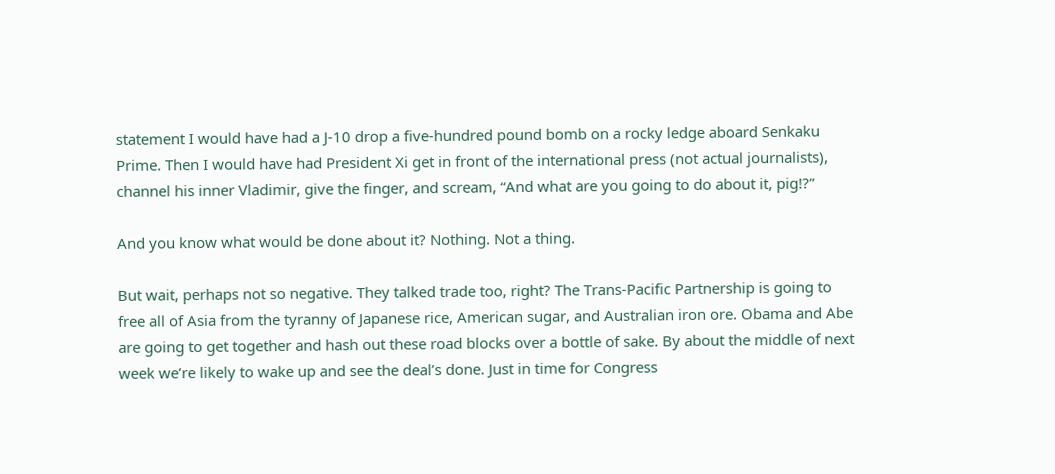statement I would have had a J-10 drop a five-hundred pound bomb on a rocky ledge aboard Senkaku Prime. Then I would have had President Xi get in front of the international press (not actual journalists), channel his inner Vladimir, give the finger, and scream, “And what are you going to do about it, pig!?”

And you know what would be done about it? Nothing. Not a thing.

But wait, perhaps not so negative. They talked trade too, right? The Trans-Pacific Partnership is going to free all of Asia from the tyranny of Japanese rice, American sugar, and Australian iron ore. Obama and Abe are going to get together and hash out these road blocks over a bottle of sake. By about the middle of next week we’re likely to wake up and see the deal’s done. Just in time for Congress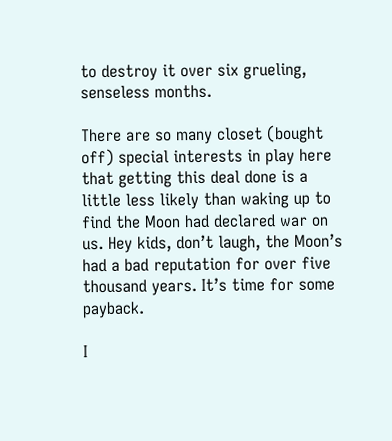to destroy it over six grueling, senseless months.

There are so many closet (bought off) special interests in play here that getting this deal done is a little less likely than waking up to find the Moon had declared war on us. Hey kids, don’t laugh, the Moon’s had a bad reputation for over five thousand years. It’s time for some payback.

I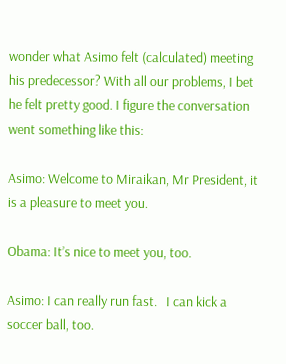wonder what Asimo felt (calculated) meeting his predecessor? With all our problems, I bet he felt pretty good. I figure the conversation went something like this:

Asimo: Welcome to Miraikan, Mr President, it is a pleasure to meet you.

Obama: It’s nice to meet you, too.

Asimo: I can really run fast.   I can kick a soccer ball, too.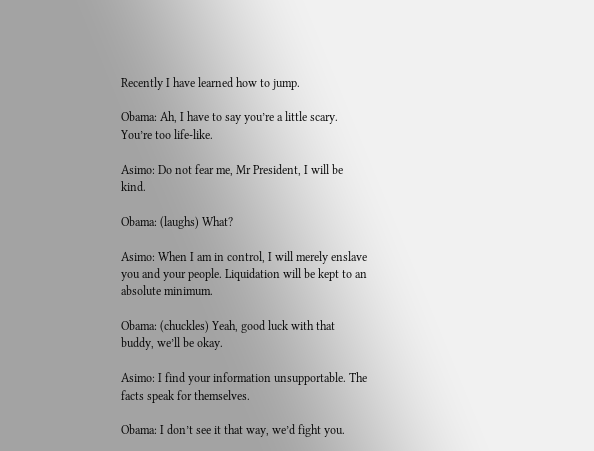Recently I have learned how to jump.

Obama: Ah, I have to say you’re a little scary. You’re too life-like.

Asimo: Do not fear me, Mr President, I will be kind.

Obama: (laughs) What?

Asimo: When I am in control, I will merely enslave you and your people. Liquidation will be kept to an absolute minimum.

Obama: (chuckles) Yeah, good luck with that buddy, we’ll be okay.

Asimo: I find your information unsupportable. The facts speak for themselves.

Obama: I don’t see it that way, we’d fight you.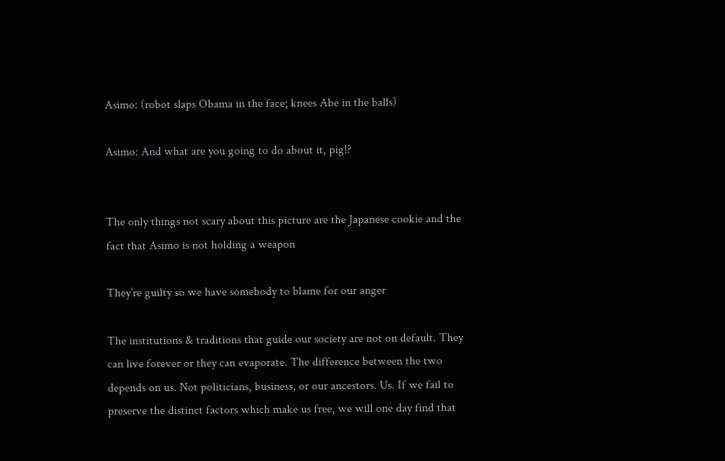Asimo: (robot slaps Obama in the face; knees Abe in the balls)

Asimo: And what are you going to do about it, pig!?


The only things not scary about this picture are the Japanese cookie and the fact that Asimo is not holding a weapon

They’re guilty so we have somebody to blame for our anger

The institutions & traditions that guide our society are not on default. They can live forever or they can evaporate. The difference between the two depends on us. Not politicians, business, or our ancestors. Us. If we fail to preserve the distinct factors which make us free, we will one day find that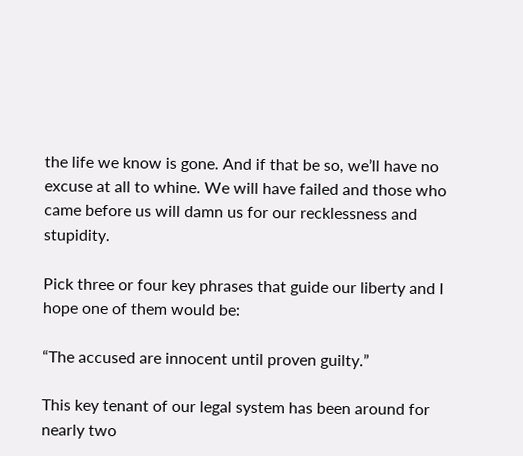the life we know is gone. And if that be so, we’ll have no excuse at all to whine. We will have failed and those who came before us will damn us for our recklessness and stupidity.

Pick three or four key phrases that guide our liberty and I hope one of them would be:

“The accused are innocent until proven guilty.”

This key tenant of our legal system has been around for nearly two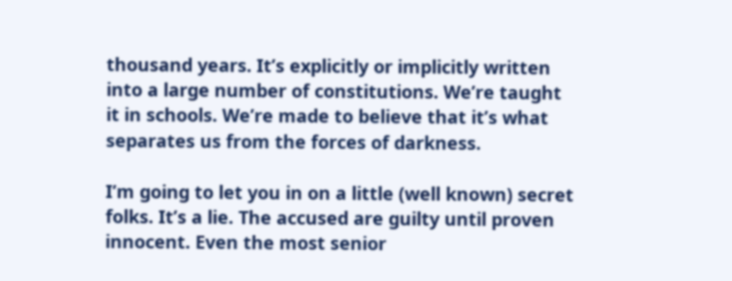thousand years. It’s explicitly or implicitly written into a large number of constitutions. We’re taught it in schools. We’re made to believe that it’s what separates us from the forces of darkness.

I’m going to let you in on a little (well known) secret folks. It’s a lie. The accused are guilty until proven innocent. Even the most senior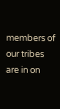members of our tribes are in on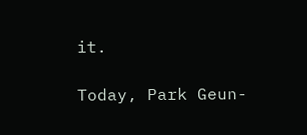it.

Today, Park Geun-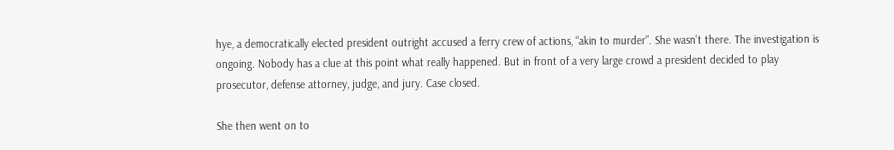hye, a democratically elected president outright accused a ferry crew of actions, “akin to murder”. She wasn’t there. The investigation is ongoing. Nobody has a clue at this point what really happened. But in front of a very large crowd a president decided to play prosecutor, defense attorney, judge, and jury. Case closed.

She then went on to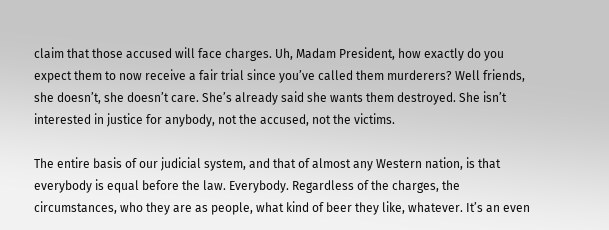claim that those accused will face charges. Uh, Madam President, how exactly do you expect them to now receive a fair trial since you’ve called them murderers? Well friends, she doesn’t, she doesn’t care. She’s already said she wants them destroyed. She isn’t interested in justice for anybody, not the accused, not the victims.

The entire basis of our judicial system, and that of almost any Western nation, is that everybody is equal before the law. Everybody. Regardless of the charges, the circumstances, who they are as people, what kind of beer they like, whatever. It’s an even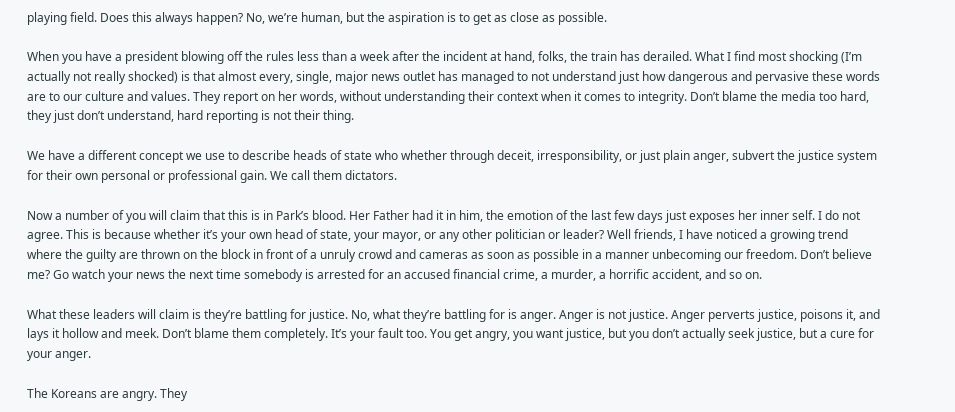playing field. Does this always happen? No, we’re human, but the aspiration is to get as close as possible.

When you have a president blowing off the rules less than a week after the incident at hand, folks, the train has derailed. What I find most shocking (I’m actually not really shocked) is that almost every, single, major news outlet has managed to not understand just how dangerous and pervasive these words are to our culture and values. They report on her words, without understanding their context when it comes to integrity. Don’t blame the media too hard, they just don’t understand, hard reporting is not their thing.

We have a different concept we use to describe heads of state who whether through deceit, irresponsibility, or just plain anger, subvert the justice system for their own personal or professional gain. We call them dictators.

Now a number of you will claim that this is in Park’s blood. Her Father had it in him, the emotion of the last few days just exposes her inner self. I do not agree. This is because whether it’s your own head of state, your mayor, or any other politician or leader? Well friends, I have noticed a growing trend where the guilty are thrown on the block in front of a unruly crowd and cameras as soon as possible in a manner unbecoming our freedom. Don’t believe me? Go watch your news the next time somebody is arrested for an accused financial crime, a murder, a horrific accident, and so on.

What these leaders will claim is they’re battling for justice. No, what they’re battling for is anger. Anger is not justice. Anger perverts justice, poisons it, and lays it hollow and meek. Don’t blame them completely. It’s your fault too. You get angry, you want justice, but you don’t actually seek justice, but a cure for your anger.

The Koreans are angry. They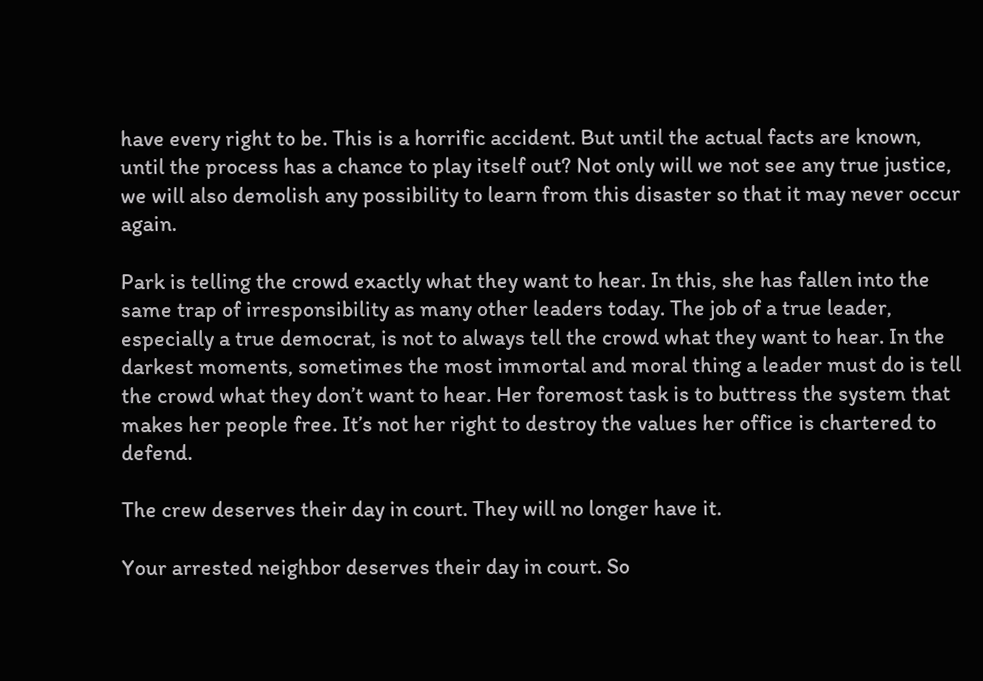have every right to be. This is a horrific accident. But until the actual facts are known, until the process has a chance to play itself out? Not only will we not see any true justice, we will also demolish any possibility to learn from this disaster so that it may never occur again.

Park is telling the crowd exactly what they want to hear. In this, she has fallen into the same trap of irresponsibility as many other leaders today. The job of a true leader, especially a true democrat, is not to always tell the crowd what they want to hear. In the darkest moments, sometimes the most immortal and moral thing a leader must do is tell the crowd what they don’t want to hear. Her foremost task is to buttress the system that makes her people free. It’s not her right to destroy the values her office is chartered to defend.

The crew deserves their day in court. They will no longer have it.

Your arrested neighbor deserves their day in court. So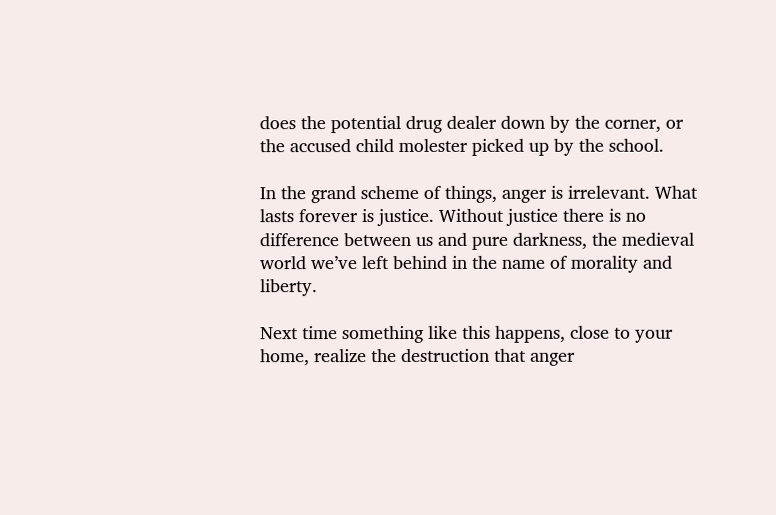does the potential drug dealer down by the corner, or the accused child molester picked up by the school.

In the grand scheme of things, anger is irrelevant. What lasts forever is justice. Without justice there is no difference between us and pure darkness, the medieval world we’ve left behind in the name of morality and liberty.

Next time something like this happens, close to your home, realize the destruction that anger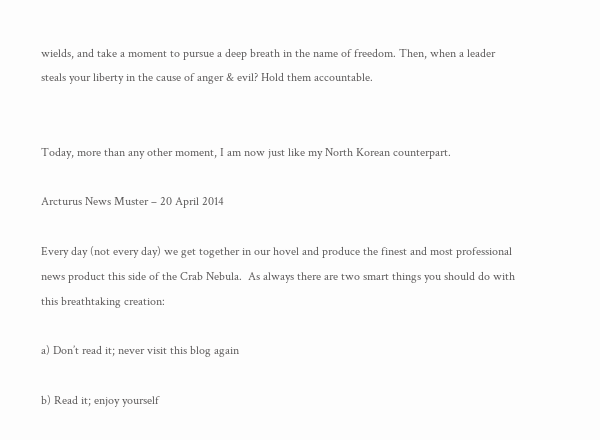wields, and take a moment to pursue a deep breath in the name of freedom. Then, when a leader steals your liberty in the cause of anger & evil? Hold them accountable.


Today, more than any other moment, I am now just like my North Korean counterpart.

Arcturus News Muster – 20 April 2014

Every day (not every day) we get together in our hovel and produce the finest and most professional news product this side of the Crab Nebula.  As always there are two smart things you should do with this breathtaking creation:

a) Don’t read it; never visit this blog again

b) Read it; enjoy yourself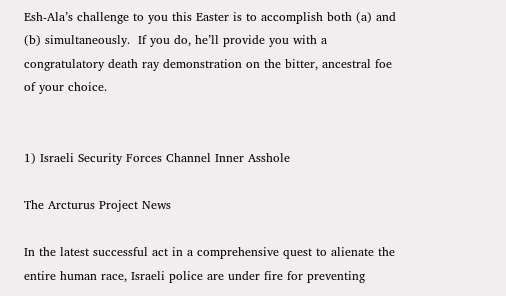Esh-Ala’s challenge to you this Easter is to accomplish both (a) and (b) simultaneously.  If you do, he’ll provide you with a congratulatory death ray demonstration on the bitter, ancestral foe of your choice.


1) Israeli Security Forces Channel Inner Asshole

The Arcturus Project News

In the latest successful act in a comprehensive quest to alienate the entire human race, Israeli police are under fire for preventing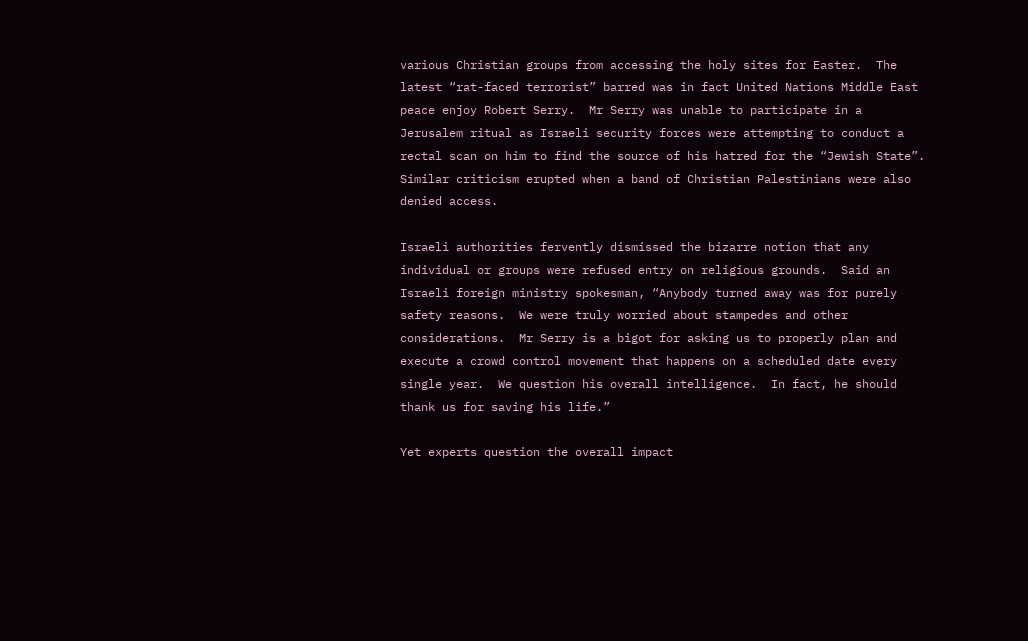various Christian groups from accessing the holy sites for Easter.  The latest “rat-faced terrorist” barred was in fact United Nations Middle East peace enjoy Robert Serry.  Mr Serry was unable to participate in a Jerusalem ritual as Israeli security forces were attempting to conduct a rectal scan on him to find the source of his hatred for the “Jewish State”.  Similar criticism erupted when a band of Christian Palestinians were also denied access.

Israeli authorities fervently dismissed the bizarre notion that any individual or groups were refused entry on religious grounds.  Said an Israeli foreign ministry spokesman, “Anybody turned away was for purely safety reasons.  We were truly worried about stampedes and other considerations.  Mr Serry is a bigot for asking us to properly plan and execute a crowd control movement that happens on a scheduled date every single year.  We question his overall intelligence.  In fact, he should thank us for saving his life.”

Yet experts question the overall impact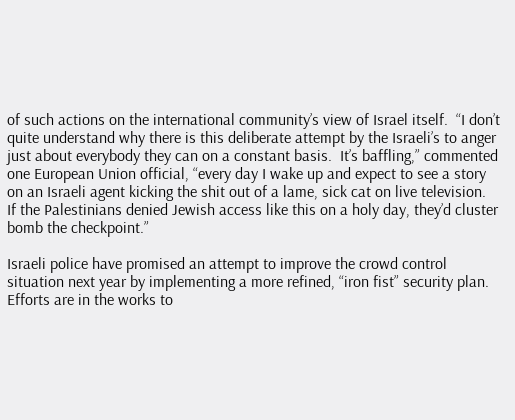of such actions on the international community’s view of Israel itself.  “I don’t quite understand why there is this deliberate attempt by the Israeli’s to anger just about everybody they can on a constant basis.  It’s baffling,” commented one European Union official, “every day I wake up and expect to see a story on an Israeli agent kicking the shit out of a lame, sick cat on live television.  If the Palestinians denied Jewish access like this on a holy day, they’d cluster bomb the checkpoint.”

Israeli police have promised an attempt to improve the crowd control situation next year by implementing a more refined, “iron fist” security plan.  Efforts are in the works to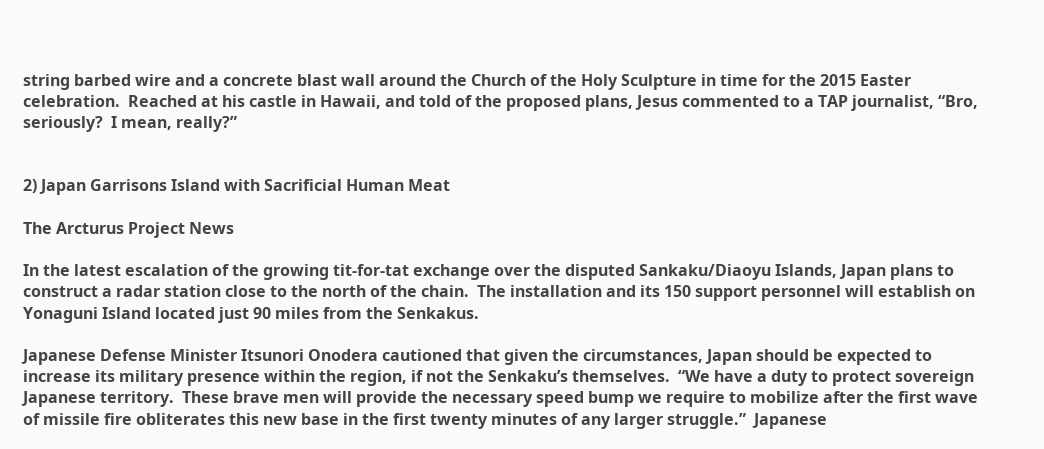string barbed wire and a concrete blast wall around the Church of the Holy Sculpture in time for the 2015 Easter celebration.  Reached at his castle in Hawaii, and told of the proposed plans, Jesus commented to a TAP journalist, “Bro, seriously?  I mean, really?”


2) Japan Garrisons Island with Sacrificial Human Meat

The Arcturus Project News

In the latest escalation of the growing tit-for-tat exchange over the disputed Sankaku/Diaoyu Islands, Japan plans to construct a radar station close to the north of the chain.  The installation and its 150 support personnel will establish on Yonaguni Island located just 90 miles from the Senkakus.

Japanese Defense Minister Itsunori Onodera cautioned that given the circumstances, Japan should be expected to increase its military presence within the region, if not the Senkaku’s themselves.  “We have a duty to protect sovereign Japanese territory.  These brave men will provide the necessary speed bump we require to mobilize after the first wave of missile fire obliterates this new base in the first twenty minutes of any larger struggle.”  Japanese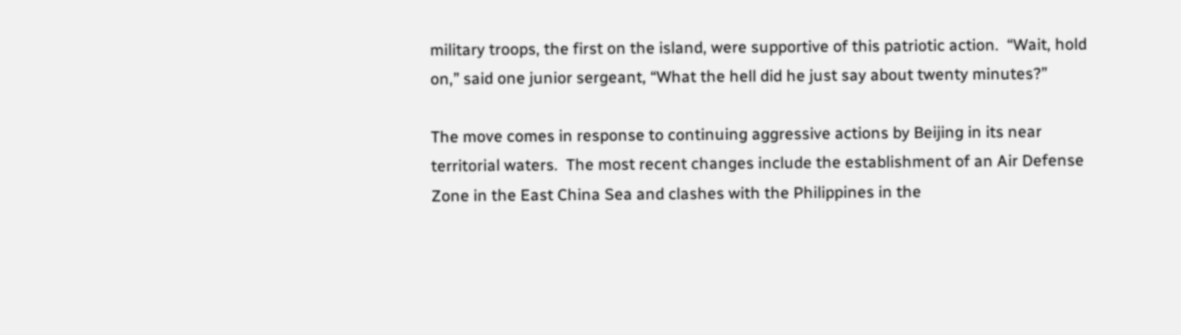military troops, the first on the island, were supportive of this patriotic action.  “Wait, hold on,” said one junior sergeant, “What the hell did he just say about twenty minutes?”

The move comes in response to continuing aggressive actions by Beijing in its near territorial waters.  The most recent changes include the establishment of an Air Defense Zone in the East China Sea and clashes with the Philippines in the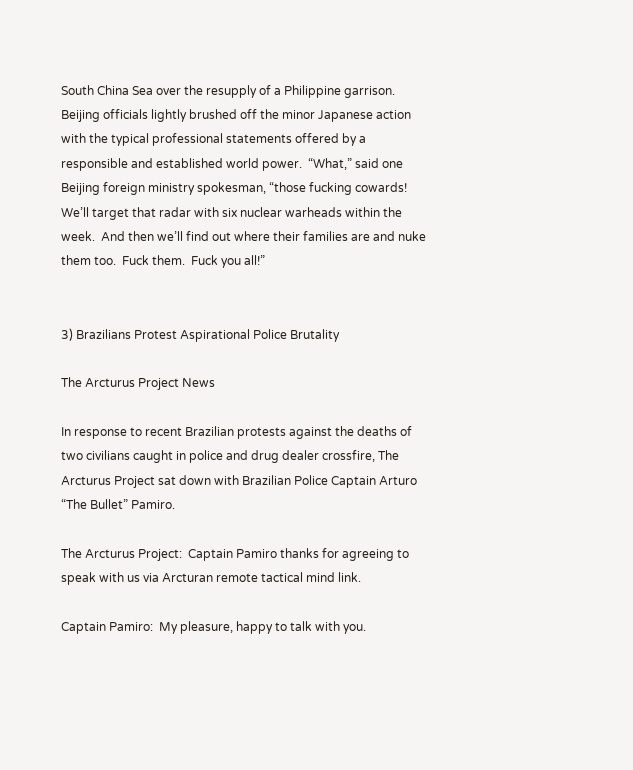South China Sea over the resupply of a Philippine garrison.  Beijing officials lightly brushed off the minor Japanese action with the typical professional statements offered by a responsible and established world power.  “What,” said one Beijing foreign ministry spokesman, “those fucking cowards!  We’ll target that radar with six nuclear warheads within the week.  And then we’ll find out where their families are and nuke them too.  Fuck them.  Fuck you all!”


3) Brazilians Protest Aspirational Police Brutality

The Arcturus Project News

In response to recent Brazilian protests against the deaths of two civilians caught in police and drug dealer crossfire, The Arcturus Project sat down with Brazilian Police Captain Arturo “The Bullet” Pamiro.

The Arcturus Project:  Captain Pamiro thanks for agreeing to speak with us via Arcturan remote tactical mind link.

Captain Pamiro:  My pleasure, happy to talk with you.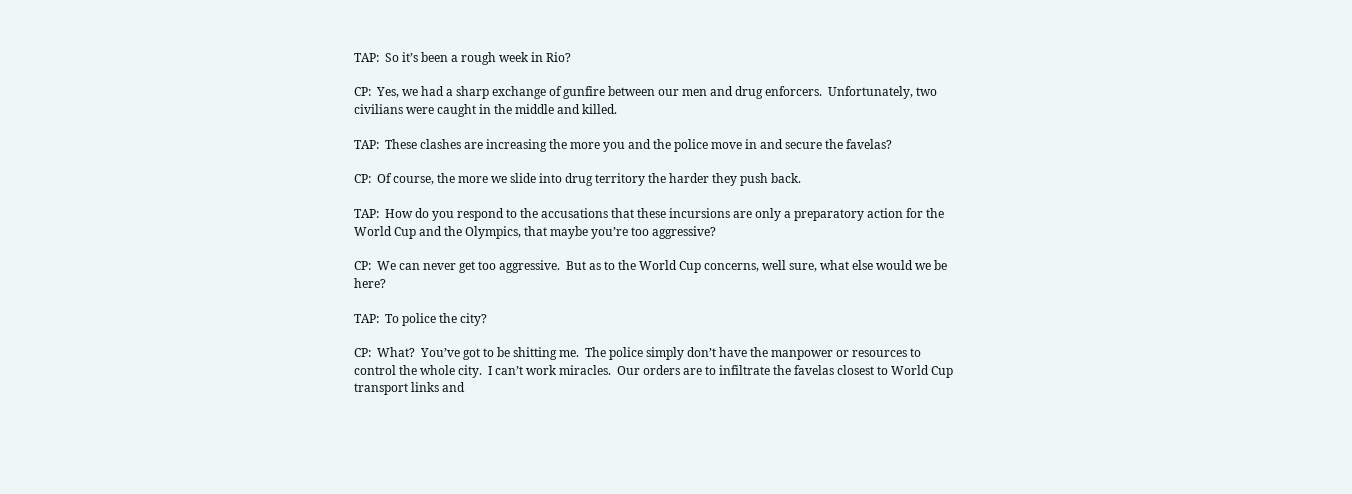TAP:  So it’s been a rough week in Rio?

CP:  Yes, we had a sharp exchange of gunfire between our men and drug enforcers.  Unfortunately, two civilians were caught in the middle and killed.

TAP:  These clashes are increasing the more you and the police move in and secure the favelas?

CP:  Of course, the more we slide into drug territory the harder they push back.

TAP:  How do you respond to the accusations that these incursions are only a preparatory action for the World Cup and the Olympics, that maybe you’re too aggressive?

CP:  We can never get too aggressive.  But as to the World Cup concerns, well sure, what else would we be here?

TAP:  To police the city?

CP:  What?  You’ve got to be shitting me.  The police simply don’t have the manpower or resources to control the whole city.  I can’t work miracles.  Our orders are to infiltrate the favelas closest to World Cup transport links and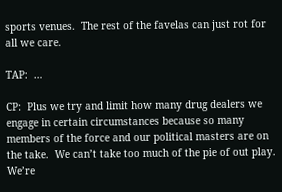sports venues.  The rest of the favelas can just rot for all we care.

TAP:  …

CP:  Plus we try and limit how many drug dealers we engage in certain circumstances because so many members of the force and our political masters are on the take.  We can’t take too much of the pie of out play.  We’re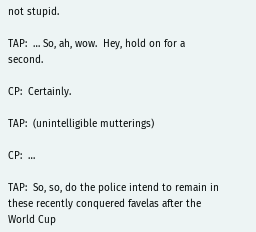not stupid.

TAP:  … So, ah, wow.  Hey, hold on for a second.

CP:  Certainly.

TAP:  (unintelligible mutterings)

CP:  …

TAP:  So, so, do the police intend to remain in these recently conquered favelas after the World Cup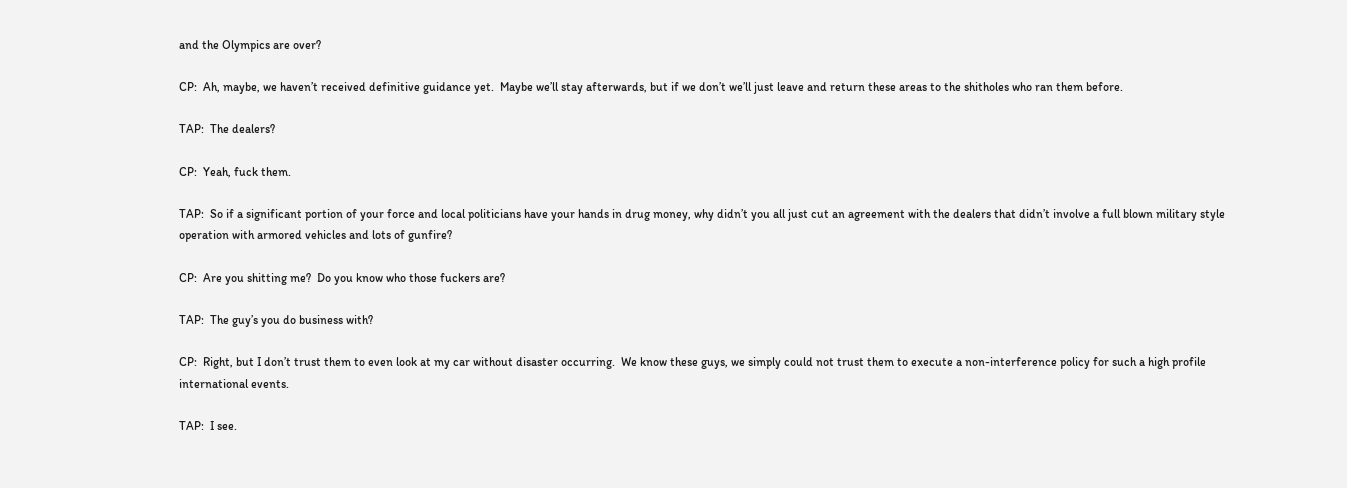and the Olympics are over?

CP:  Ah, maybe, we haven’t received definitive guidance yet.  Maybe we’ll stay afterwards, but if we don’t we’ll just leave and return these areas to the shitholes who ran them before.

TAP:  The dealers?

CP:  Yeah, fuck them.

TAP:  So if a significant portion of your force and local politicians have your hands in drug money, why didn’t you all just cut an agreement with the dealers that didn’t involve a full blown military style operation with armored vehicles and lots of gunfire?

CP:  Are you shitting me?  Do you know who those fuckers are?

TAP:  The guy’s you do business with?

CP:  Right, but I don’t trust them to even look at my car without disaster occurring.  We know these guys, we simply could not trust them to execute a non-interference policy for such a high profile international events.

TAP:  I see.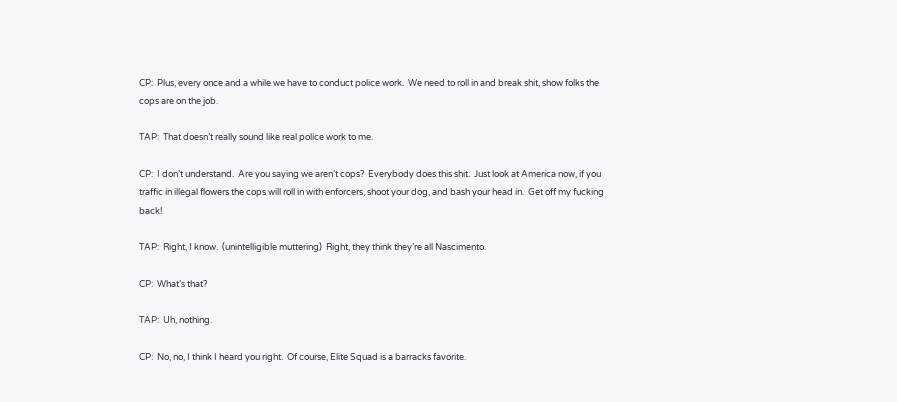CP:  Plus, every once and a while we have to conduct police work.  We need to roll in and break shit, show folks the cops are on the job.

TAP:  That doesn’t really sound like real police work to me.

CP:  I don’t understand.  Are you saying we aren’t cops?  Everybody does this shit.  Just look at America now, if you traffic in illegal flowers the cops will roll in with enforcers, shoot your dog, and bash your head in.  Get off my fucking back!

TAP:  Right, I know.  (unintelligible muttering)  Right, they think they’re all Nascimento.

CP:  What’s that?

TAP:  Uh, nothing.

CP:  No, no, I think I heard you right.  Of course, Elite Squad is a barracks favorite.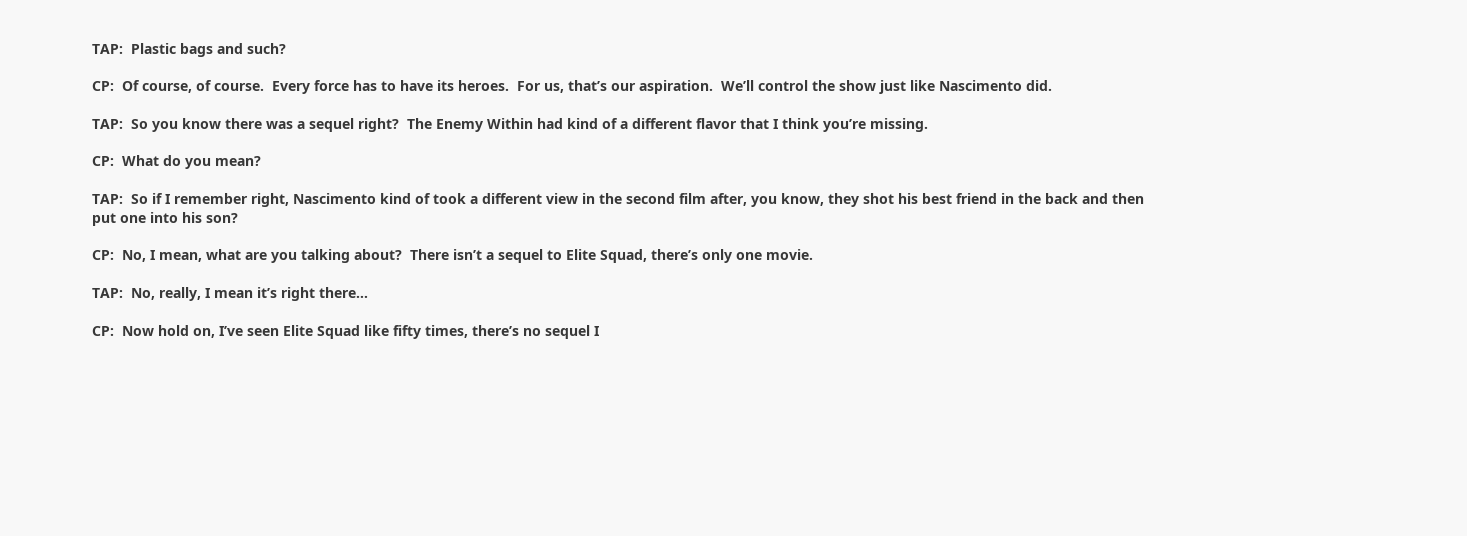TAP:  Plastic bags and such?

CP:  Of course, of course.  Every force has to have its heroes.  For us, that’s our aspiration.  We’ll control the show just like Nascimento did.

TAP:  So you know there was a sequel right?  The Enemy Within had kind of a different flavor that I think you’re missing.

CP:  What do you mean?

TAP:  So if I remember right, Nascimento kind of took a different view in the second film after, you know, they shot his best friend in the back and then put one into his son?

CP:  No, I mean, what are you talking about?  There isn’t a sequel to Elite Squad, there’s only one movie.

TAP:  No, really, I mean it’s right there…

CP:  Now hold on, I’ve seen Elite Squad like fifty times, there’s no sequel I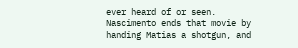ever heard of or seen.  Nascimento ends that movie by handing Matias a shotgun, and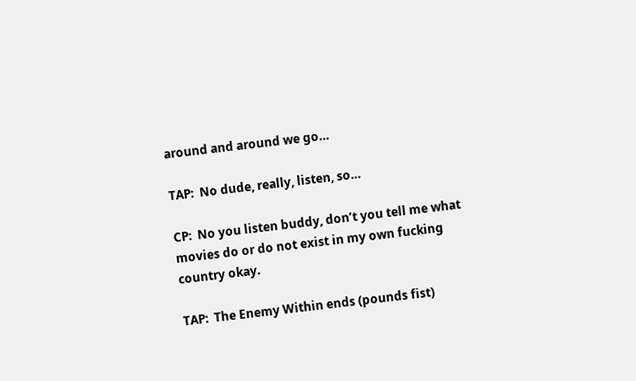around and around we go…

TAP:  No dude, really, listen, so…

CP:  No you listen buddy, don’t you tell me what movies do or do not exist in my own fucking country okay.

TAP:  The Enemy Within ends (pounds fist)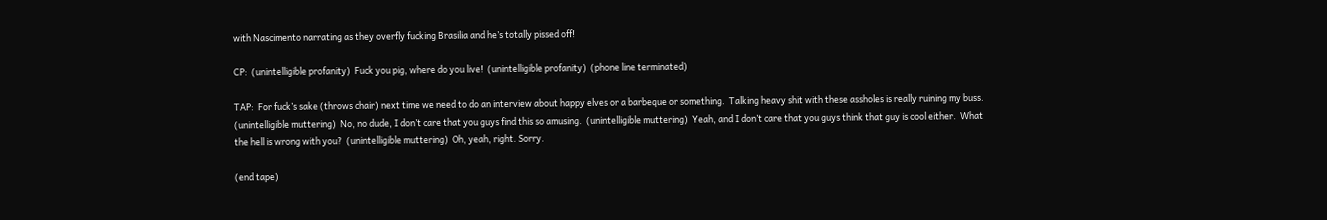with Nascimento narrating as they overfly fucking Brasilia and he’s totally pissed off!

CP:  (unintelligible profanity)  Fuck you pig, where do you live!  (unintelligible profanity)  (phone line terminated)

TAP:  For fuck’s sake (throws chair) next time we need to do an interview about happy elves or a barbeque or something.  Talking heavy shit with these assholes is really ruining my buss.  (unintelligible muttering)  No, no dude, I don’t care that you guys find this so amusing.  (unintelligible muttering)  Yeah, and I don’t care that you guys think that guy is cool either.  What the hell is wrong with you?  (unintelligible muttering)  Oh, yeah, right. Sorry.

(end tape)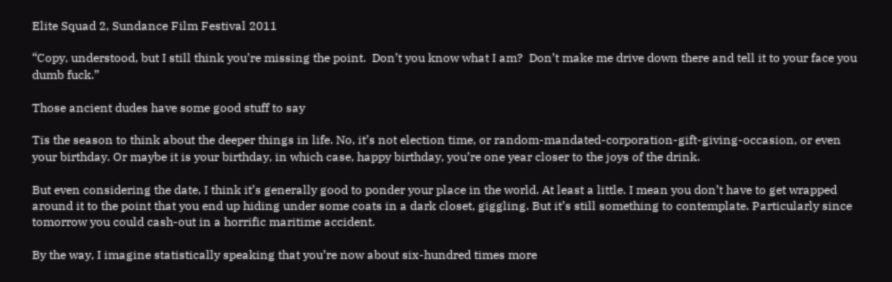Elite Squad 2, Sundance Film Festival 2011

“Copy, understood, but I still think you’re missing the point.  Don’t you know what I am?  Don’t make me drive down there and tell it to your face you dumb fuck.”

Those ancient dudes have some good stuff to say

Tis the season to think about the deeper things in life. No, it’s not election time, or random-mandated-corporation-gift-giving-occasion, or even your birthday. Or maybe it is your birthday, in which case, happy birthday, you’re one year closer to the joys of the drink.

But even considering the date, I think it’s generally good to ponder your place in the world. At least a little. I mean you don’t have to get wrapped around it to the point that you end up hiding under some coats in a dark closet, giggling. But it’s still something to contemplate. Particularly since tomorrow you could cash-out in a horrific maritime accident.

By the way, I imagine statistically speaking that you’re now about six-hundred times more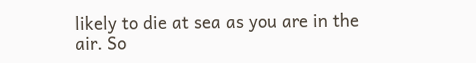likely to die at sea as you are in the air. So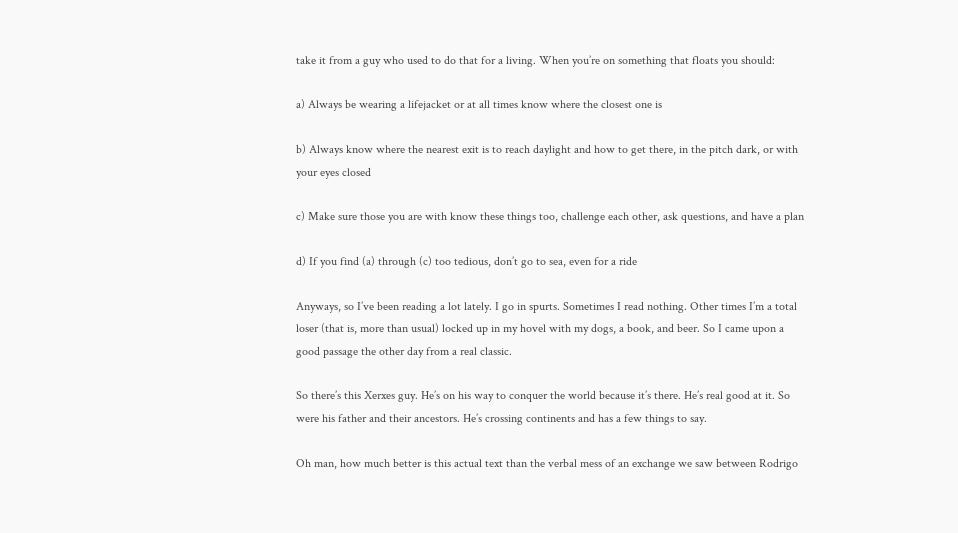take it from a guy who used to do that for a living. When you’re on something that floats you should:

a) Always be wearing a lifejacket or at all times know where the closest one is

b) Always know where the nearest exit is to reach daylight and how to get there, in the pitch dark, or with your eyes closed

c) Make sure those you are with know these things too, challenge each other, ask questions, and have a plan

d) If you find (a) through (c) too tedious, don’t go to sea, even for a ride

Anyways, so I’ve been reading a lot lately. I go in spurts. Sometimes I read nothing. Other times I’m a total loser (that is, more than usual) locked up in my hovel with my dogs, a book, and beer. So I came upon a good passage the other day from a real classic.

So there’s this Xerxes guy. He’s on his way to conquer the world because it’s there. He’s real good at it. So were his father and their ancestors. He’s crossing continents and has a few things to say.

Oh man, how much better is this actual text than the verbal mess of an exchange we saw between Rodrigo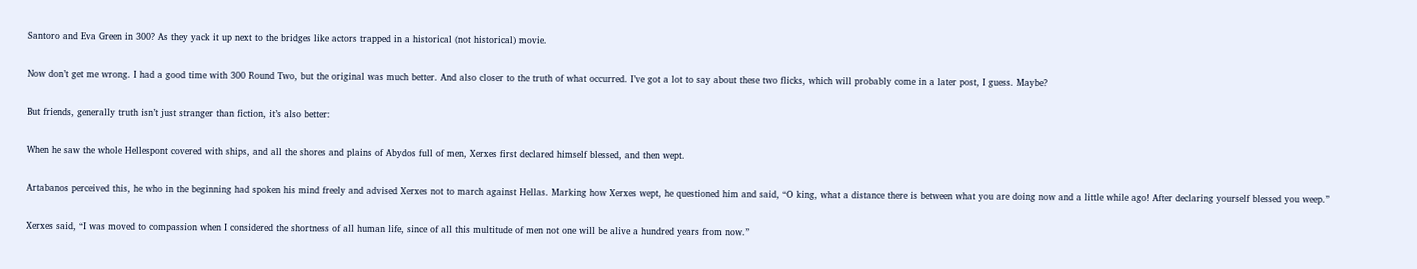Santoro and Eva Green in 300? As they yack it up next to the bridges like actors trapped in a historical (not historical) movie.

Now don’t get me wrong. I had a good time with 300 Round Two, but the original was much better. And also closer to the truth of what occurred. I’ve got a lot to say about these two flicks, which will probably come in a later post, I guess. Maybe?

But friends, generally truth isn’t just stranger than fiction, it’s also better:

When he saw the whole Hellespont covered with ships, and all the shores and plains of Abydos full of men, Xerxes first declared himself blessed, and then wept.

Artabanos perceived this, he who in the beginning had spoken his mind freely and advised Xerxes not to march against Hellas. Marking how Xerxes wept, he questioned him and said, “O king, what a distance there is between what you are doing now and a little while ago! After declaring yourself blessed you weep.”

Xerxes said, “I was moved to compassion when I considered the shortness of all human life, since of all this multitude of men not one will be alive a hundred years from now.”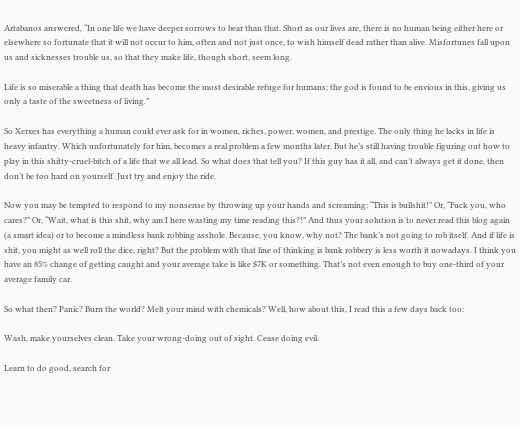Artabanos answered, “In one life we have deeper sorrows to bear than that. Short as our lives are, there is no human being either here or elsewhere so fortunate that it will not occur to him, often and not just once, to wish himself dead rather than alive. Misfortunes fall upon us and sicknesses trouble us, so that they make life, though short, seem long.

Life is so miserable a thing that death has become the most desirable refuge for humans; the god is found to be envious in this, giving us only a taste of the sweetness of living.”

So Xerxes has everything a human could ever ask for in women, riches, power, women, and prestige. The only thing he lacks in life is heavy infantry. Which unfortunately for him, becomes a real problem a few months later. But he’s still having trouble figuring out how to play in this shitty-cruel-bitch of a life that we all lead. So what does that tell you? If this guy has it all, and can’t always get it done, then don’t be too hard on yourself. Just try and enjoy the ride.

Now you may be tempted to respond to my nonsense by throwing up your hands and screaming: “This is bullshit!” Or, “Fuck you, who cares?” Or, “Wait, what is this shit, why am I here wasting my time reading this?!” And thus your solution is to never read this blog again (a smart idea) or to become a mindless bank robbing asshole. Because, you know, why not? The bank’s not going to rob itself. And if life is shit, you might as well roll the dice, right? But the problem with that line of thinking is bank robbery is less worth it nowadays. I think you have an 85% change of getting caught and your average take is like $7K or something. That’s not even enough to buy one-third of your average family car.

So what then? Panic? Burn the world? Melt your mind with chemicals? Well, how about this, I read this a few days back too:

Wash, make yourselves clean. Take your wrong-doing out of sight. Cease doing evil.

Learn to do good, search for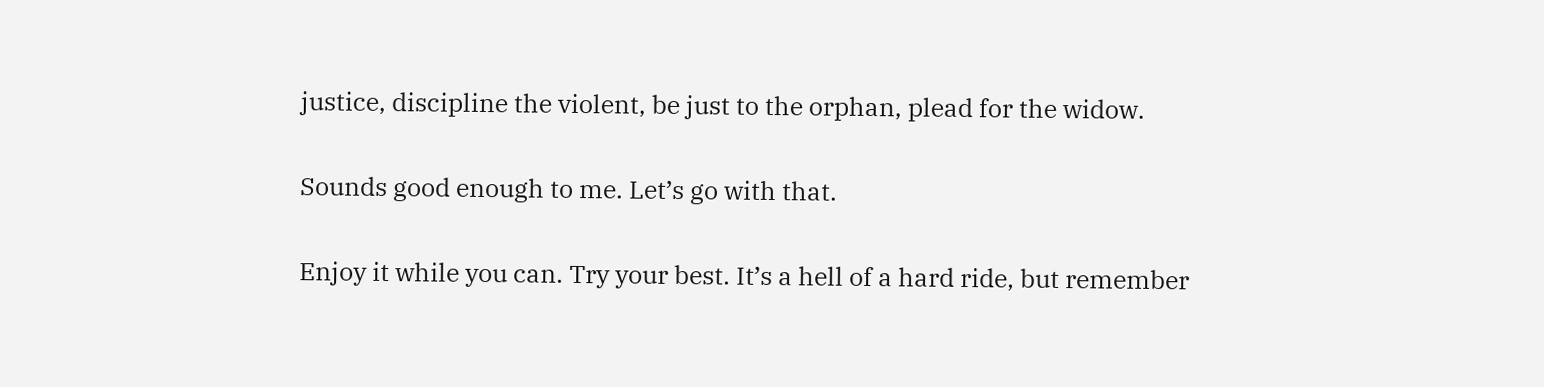justice, discipline the violent, be just to the orphan, plead for the widow.

Sounds good enough to me. Let’s go with that.

Enjoy it while you can. Try your best. It’s a hell of a hard ride, but remember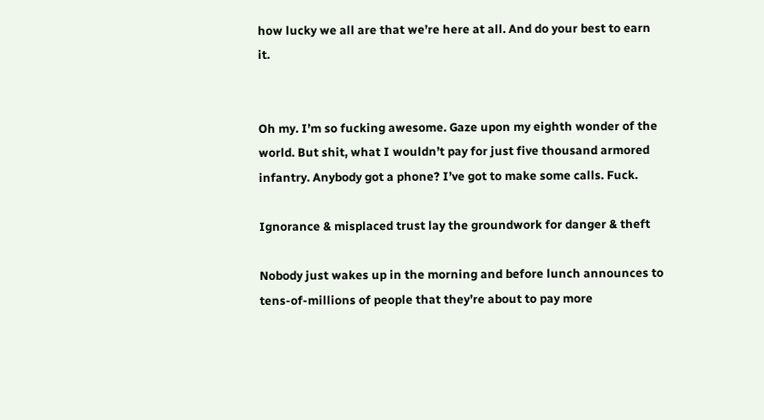how lucky we all are that we’re here at all. And do your best to earn it.


Oh my. I’m so fucking awesome. Gaze upon my eighth wonder of the world. But shit, what I wouldn’t pay for just five thousand armored infantry. Anybody got a phone? I’ve got to make some calls. Fuck.

Ignorance & misplaced trust lay the groundwork for danger & theft

Nobody just wakes up in the morning and before lunch announces to tens-of-millions of people that they’re about to pay more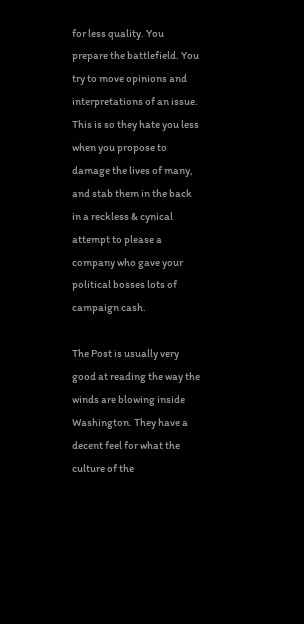for less quality. You prepare the battlefield. You try to move opinions and interpretations of an issue. This is so they hate you less when you propose to damage the lives of many, and stab them in the back in a reckless & cynical attempt to please a company who gave your political bosses lots of campaign cash.

The Post is usually very good at reading the way the winds are blowing inside Washington. They have a decent feel for what the culture of the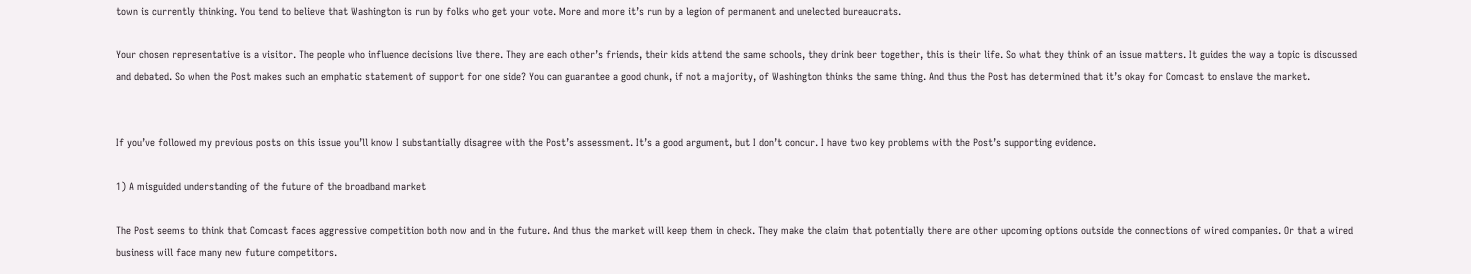town is currently thinking. You tend to believe that Washington is run by folks who get your vote. More and more it’s run by a legion of permanent and unelected bureaucrats.

Your chosen representative is a visitor. The people who influence decisions live there. They are each other’s friends, their kids attend the same schools, they drink beer together, this is their life. So what they think of an issue matters. It guides the way a topic is discussed and debated. So when the Post makes such an emphatic statement of support for one side? You can guarantee a good chunk, if not a majority, of Washington thinks the same thing. And thus the Post has determined that it’s okay for Comcast to enslave the market.


If you’ve followed my previous posts on this issue you’ll know I substantially disagree with the Post’s assessment. It’s a good argument, but I don’t concur. I have two key problems with the Post’s supporting evidence.

1) A misguided understanding of the future of the broadband market

The Post seems to think that Comcast faces aggressive competition both now and in the future. And thus the market will keep them in check. They make the claim that potentially there are other upcoming options outside the connections of wired companies. Or that a wired business will face many new future competitors.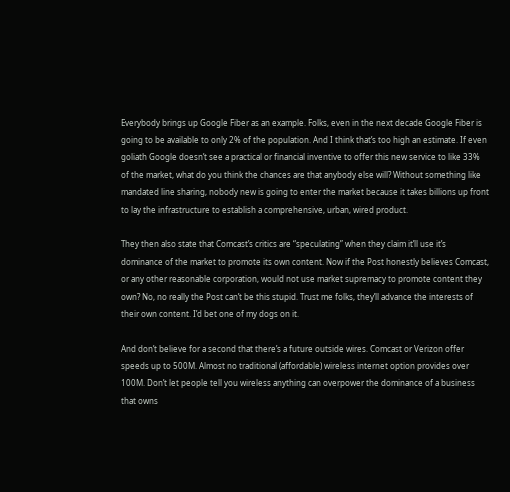Everybody brings up Google Fiber as an example. Folks, even in the next decade Google Fiber is going to be available to only 2% of the population. And I think that’s too high an estimate. If even goliath Google doesn’t see a practical or financial inventive to offer this new service to like 33% of the market, what do you think the chances are that anybody else will? Without something like mandated line sharing, nobody new is going to enter the market because it takes billions up front to lay the infrastructure to establish a comprehensive, urban, wired product.

They then also state that Comcast’s critics are “speculating” when they claim it’ll use it’s dominance of the market to promote its own content. Now if the Post honestly believes Comcast, or any other reasonable corporation, would not use market supremacy to promote content they own? No, no really the Post can’t be this stupid. Trust me folks, they’ll advance the interests of their own content. I’d bet one of my dogs on it.

And don’t believe for a second that there’s a future outside wires. Comcast or Verizon offer speeds up to 500M. Almost no traditional (affordable) wireless internet option provides over 100M. Don’t let people tell you wireless anything can overpower the dominance of a business that owns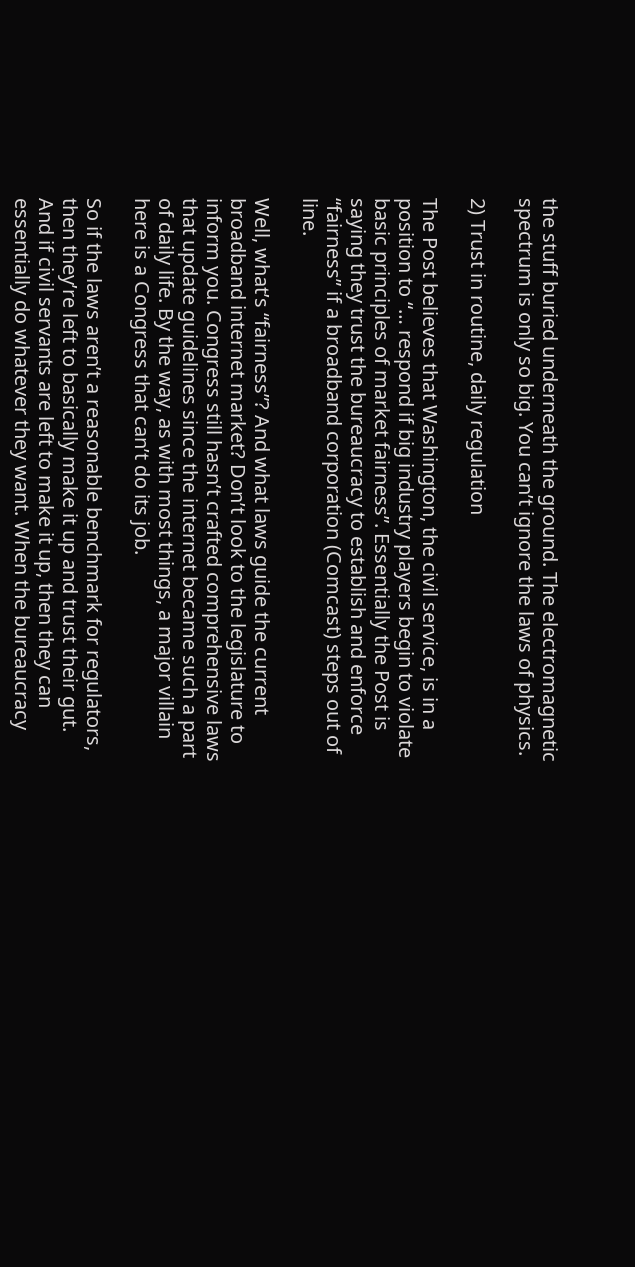the stuff buried underneath the ground. The electromagnetic spectrum is only so big. You can’t ignore the laws of physics.

2) Trust in routine, daily regulation

The Post believes that Washington, the civil service, is in a position to “… respond if big industry players begin to violate basic principles of market fairness”. Essentially the Post is saying they trust the bureaucracy to establish and enforce “fairness” if a broadband corporation (Comcast) steps out of line.

Well, what’s “fairness”? And what laws guide the current broadband internet market? Don’t look to the legislature to inform you. Congress still hasn’t crafted comprehensive laws that update guidelines since the internet became such a part of daily life. By the way, as with most things, a major villain here is a Congress that can’t do its job.

So if the laws aren’t a reasonable benchmark for regulators, then they’re left to basically make it up and trust their gut. And if civil servants are left to make it up, then they can essentially do whatever they want. When the bureaucracy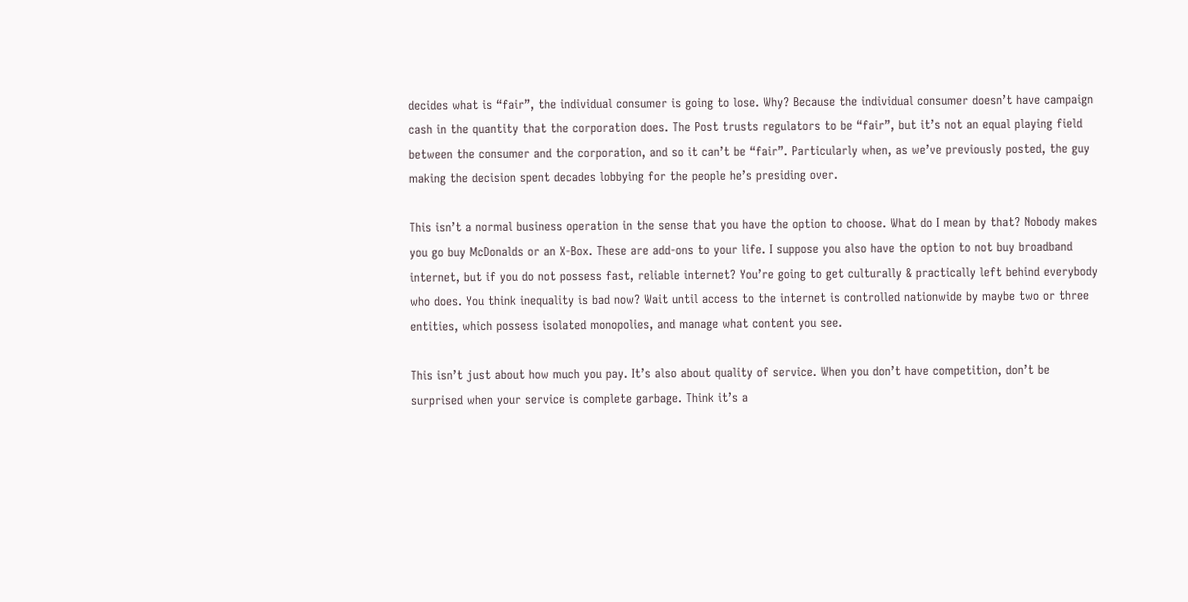decides what is “fair”, the individual consumer is going to lose. Why? Because the individual consumer doesn’t have campaign cash in the quantity that the corporation does. The Post trusts regulators to be “fair”, but it’s not an equal playing field between the consumer and the corporation, and so it can’t be “fair”. Particularly when, as we’ve previously posted, the guy making the decision spent decades lobbying for the people he’s presiding over.

This isn’t a normal business operation in the sense that you have the option to choose. What do I mean by that? Nobody makes you go buy McDonalds or an X-Box. These are add-ons to your life. I suppose you also have the option to not buy broadband internet, but if you do not possess fast, reliable internet? You’re going to get culturally & practically left behind everybody who does. You think inequality is bad now? Wait until access to the internet is controlled nationwide by maybe two or three entities, which possess isolated monopolies, and manage what content you see.

This isn’t just about how much you pay. It’s also about quality of service. When you don’t have competition, don’t be surprised when your service is complete garbage. Think it’s a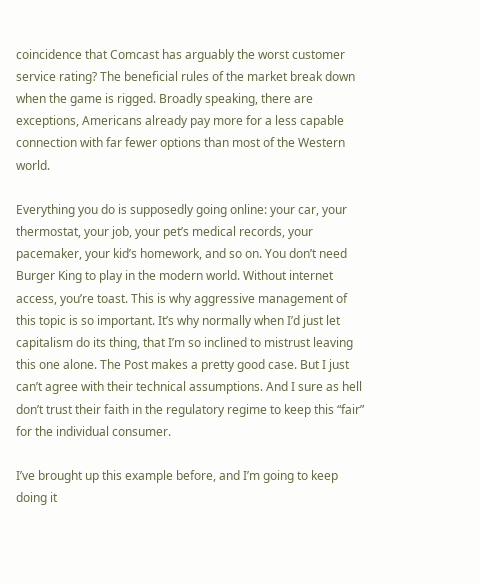coincidence that Comcast has arguably the worst customer service rating? The beneficial rules of the market break down when the game is rigged. Broadly speaking, there are exceptions, Americans already pay more for a less capable connection with far fewer options than most of the Western world.

Everything you do is supposedly going online: your car, your thermostat, your job, your pet’s medical records, your pacemaker, your kid’s homework, and so on. You don’t need Burger King to play in the modern world. Without internet access, you’re toast. This is why aggressive management of this topic is so important. It’s why normally when I’d just let capitalism do its thing, that I’m so inclined to mistrust leaving this one alone. The Post makes a pretty good case. But I just can’t agree with their technical assumptions. And I sure as hell don’t trust their faith in the regulatory regime to keep this “fair” for the individual consumer.

I’ve brought up this example before, and I’m going to keep doing it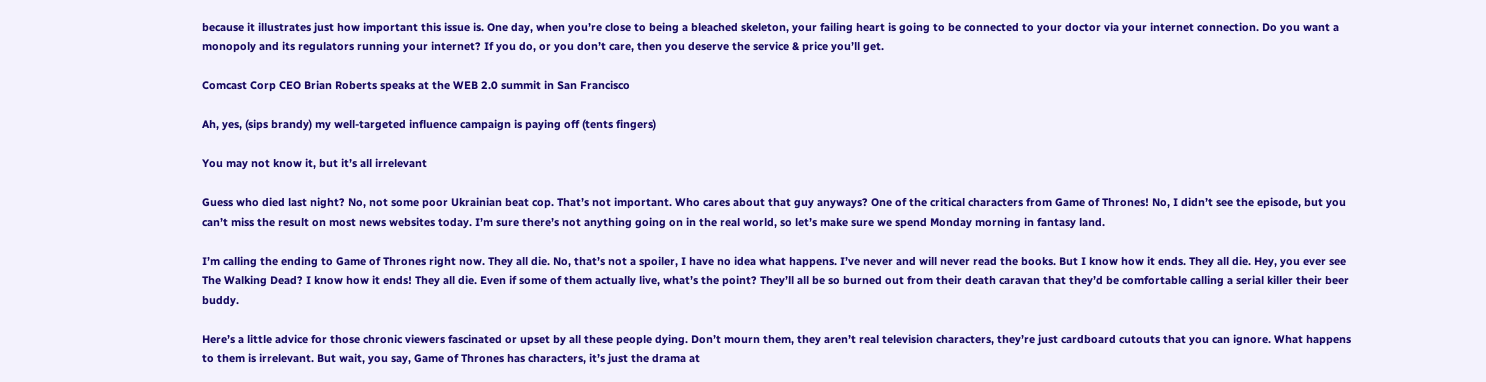because it illustrates just how important this issue is. One day, when you’re close to being a bleached skeleton, your failing heart is going to be connected to your doctor via your internet connection. Do you want a monopoly and its regulators running your internet? If you do, or you don’t care, then you deserve the service & price you’ll get.

Comcast Corp CEO Brian Roberts speaks at the WEB 2.0 summit in San Francisco

Ah, yes, (sips brandy) my well-targeted influence campaign is paying off (tents fingers)

You may not know it, but it’s all irrelevant

Guess who died last night? No, not some poor Ukrainian beat cop. That’s not important. Who cares about that guy anyways? One of the critical characters from Game of Thrones! No, I didn’t see the episode, but you can’t miss the result on most news websites today. I’m sure there’s not anything going on in the real world, so let’s make sure we spend Monday morning in fantasy land.

I’m calling the ending to Game of Thrones right now. They all die. No, that’s not a spoiler, I have no idea what happens. I’ve never and will never read the books. But I know how it ends. They all die. Hey, you ever see The Walking Dead? I know how it ends! They all die. Even if some of them actually live, what’s the point? They’ll all be so burned out from their death caravan that they’d be comfortable calling a serial killer their beer buddy.

Here’s a little advice for those chronic viewers fascinated or upset by all these people dying. Don’t mourn them, they aren’t real television characters, they’re just cardboard cutouts that you can ignore. What happens to them is irrelevant. But wait, you say, Game of Thrones has characters, it’s just the drama at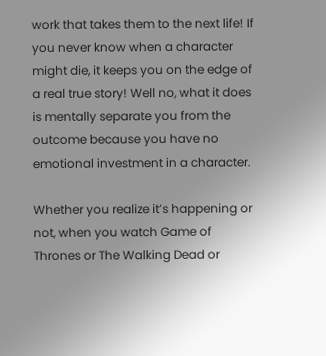work that takes them to the next life! If you never know when a character might die, it keeps you on the edge of a real true story! Well no, what it does is mentally separate you from the outcome because you have no emotional investment in a character.

Whether you realize it’s happening or not, when you watch Game of Thrones or The Walking Dead or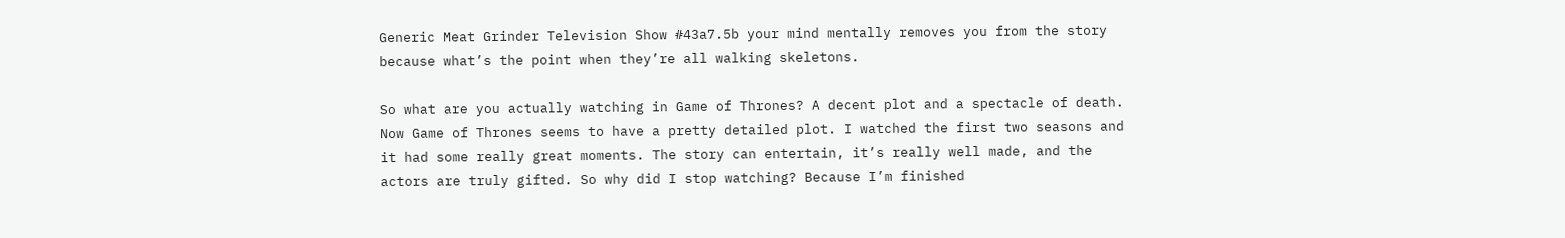Generic Meat Grinder Television Show #43a7.5b your mind mentally removes you from the story because what’s the point when they’re all walking skeletons.

So what are you actually watching in Game of Thrones? A decent plot and a spectacle of death. Now Game of Thrones seems to have a pretty detailed plot. I watched the first two seasons and it had some really great moments. The story can entertain, it’s really well made, and the actors are truly gifted. So why did I stop watching? Because I’m finished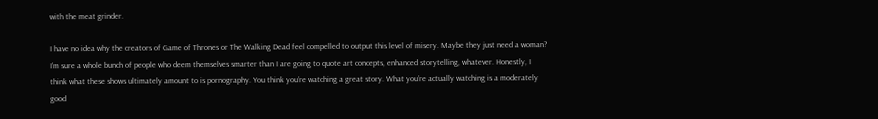with the meat grinder.

I have no idea why the creators of Game of Thrones or The Walking Dead feel compelled to output this level of misery. Maybe they just need a woman? I’m sure a whole bunch of people who deem themselves smarter than I are going to quote art concepts, enhanced storytelling, whatever. Honestly, I think what these shows ultimately amount to is pornography. You think you’re watching a great story. What you’re actually watching is a moderately good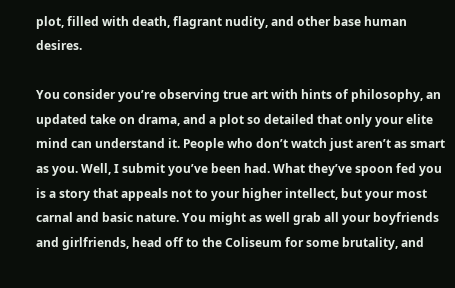plot, filled with death, flagrant nudity, and other base human desires.

You consider you’re observing true art with hints of philosophy, an updated take on drama, and a plot so detailed that only your elite mind can understand it. People who don’t watch just aren’t as smart as you. Well, I submit you’ve been had. What they’ve spoon fed you is a story that appeals not to your higher intellect, but your most carnal and basic nature. You might as well grab all your boyfriends and girlfriends, head off to the Coliseum for some brutality, and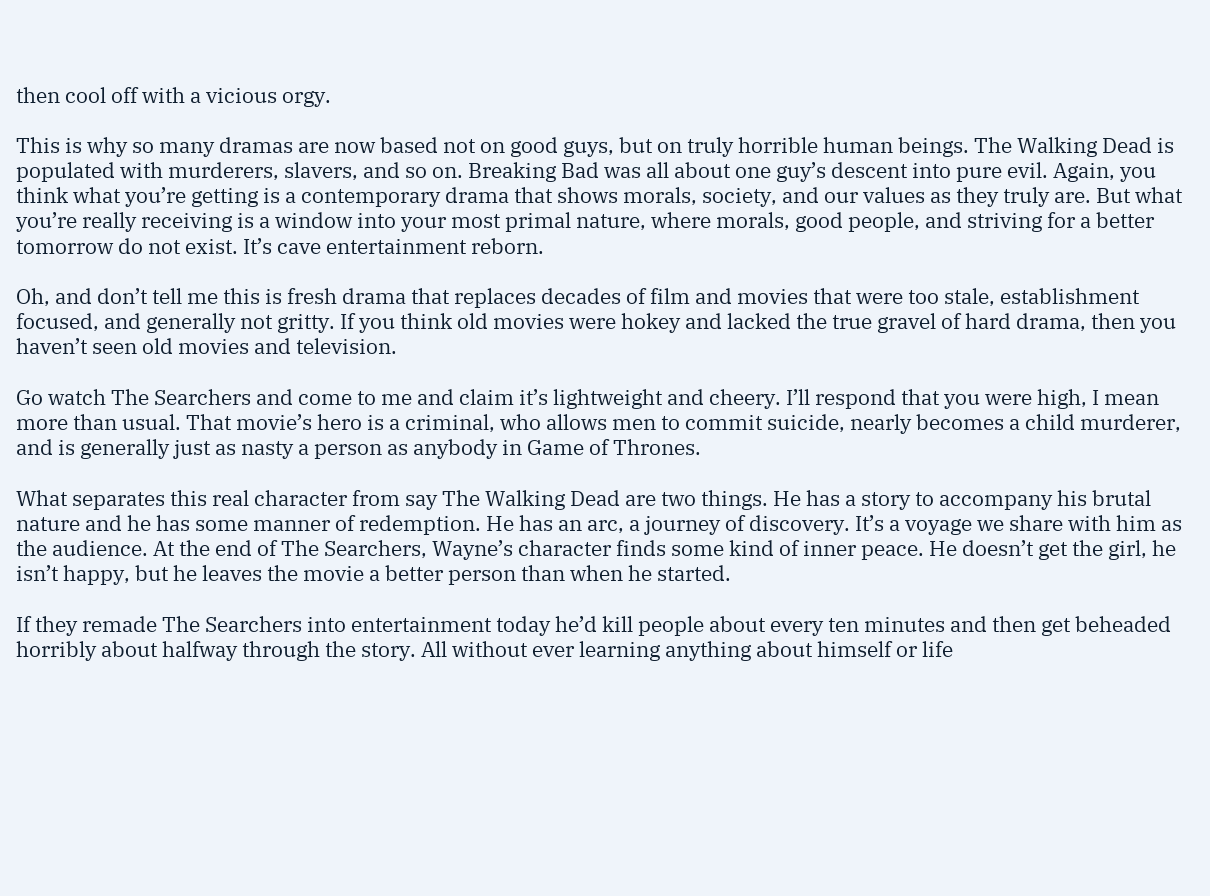then cool off with a vicious orgy.

This is why so many dramas are now based not on good guys, but on truly horrible human beings. The Walking Dead is populated with murderers, slavers, and so on. Breaking Bad was all about one guy’s descent into pure evil. Again, you think what you’re getting is a contemporary drama that shows morals, society, and our values as they truly are. But what you’re really receiving is a window into your most primal nature, where morals, good people, and striving for a better tomorrow do not exist. It’s cave entertainment reborn.

Oh, and don’t tell me this is fresh drama that replaces decades of film and movies that were too stale, establishment focused, and generally not gritty. If you think old movies were hokey and lacked the true gravel of hard drama, then you haven’t seen old movies and television.

Go watch The Searchers and come to me and claim it’s lightweight and cheery. I’ll respond that you were high, I mean more than usual. That movie’s hero is a criminal, who allows men to commit suicide, nearly becomes a child murderer, and is generally just as nasty a person as anybody in Game of Thrones.

What separates this real character from say The Walking Dead are two things. He has a story to accompany his brutal nature and he has some manner of redemption. He has an arc, a journey of discovery. It’s a voyage we share with him as the audience. At the end of The Searchers, Wayne’s character finds some kind of inner peace. He doesn’t get the girl, he isn’t happy, but he leaves the movie a better person than when he started.

If they remade The Searchers into entertainment today he’d kill people about every ten minutes and then get beheaded horribly about halfway through the story. All without ever learning anything about himself or life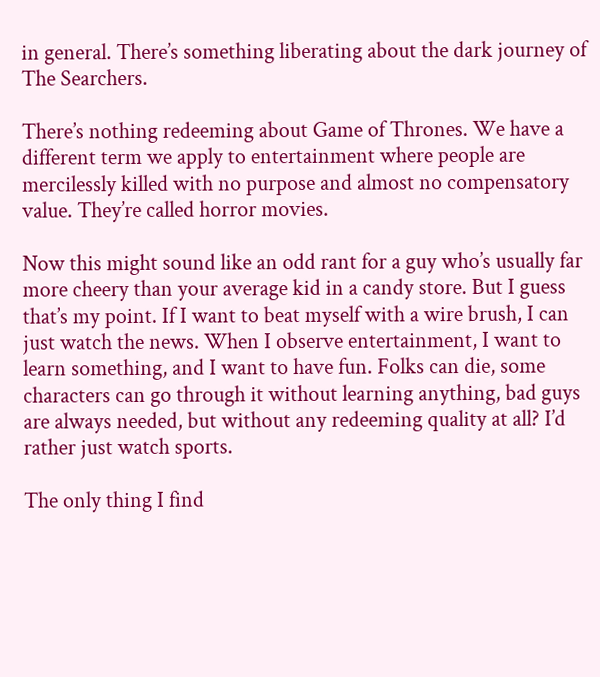in general. There’s something liberating about the dark journey of The Searchers.

There’s nothing redeeming about Game of Thrones. We have a different term we apply to entertainment where people are mercilessly killed with no purpose and almost no compensatory value. They’re called horror movies.

Now this might sound like an odd rant for a guy who’s usually far more cheery than your average kid in a candy store. But I guess that’s my point. If I want to beat myself with a wire brush, I can just watch the news. When I observe entertainment, I want to learn something, and I want to have fun. Folks can die, some characters can go through it without learning anything, bad guys are always needed, but without any redeeming quality at all? I’d rather just watch sports.

The only thing I find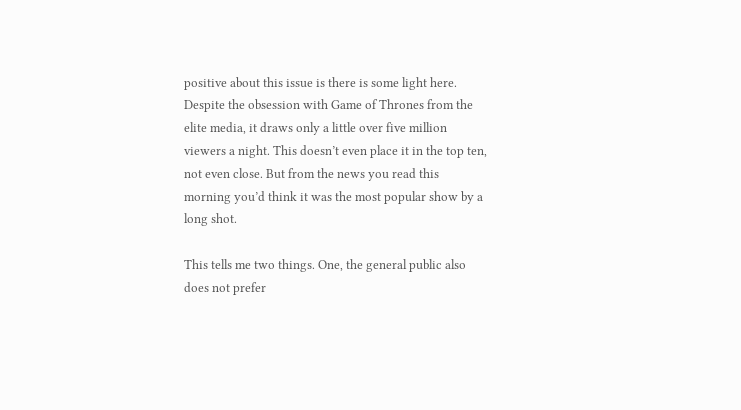positive about this issue is there is some light here. Despite the obsession with Game of Thrones from the elite media, it draws only a little over five million viewers a night. This doesn’t even place it in the top ten, not even close. But from the news you read this morning you’d think it was the most popular show by a long shot.

This tells me two things. One, the general public also does not prefer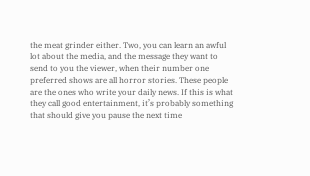the meat grinder either. Two, you can learn an awful lot about the media, and the message they want to send to you the viewer, when their number one preferred shows are all horror stories. These people are the ones who write your daily news. If this is what they call good entertainment, it’s probably something that should give you pause the next time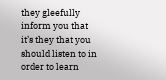they gleefully inform you that it’s they that you should listen to in order to learn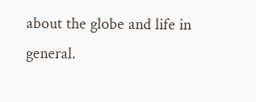about the globe and life in general.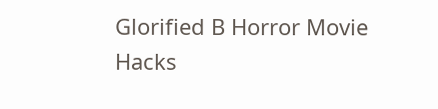Glorified B Horror Movie Hacks